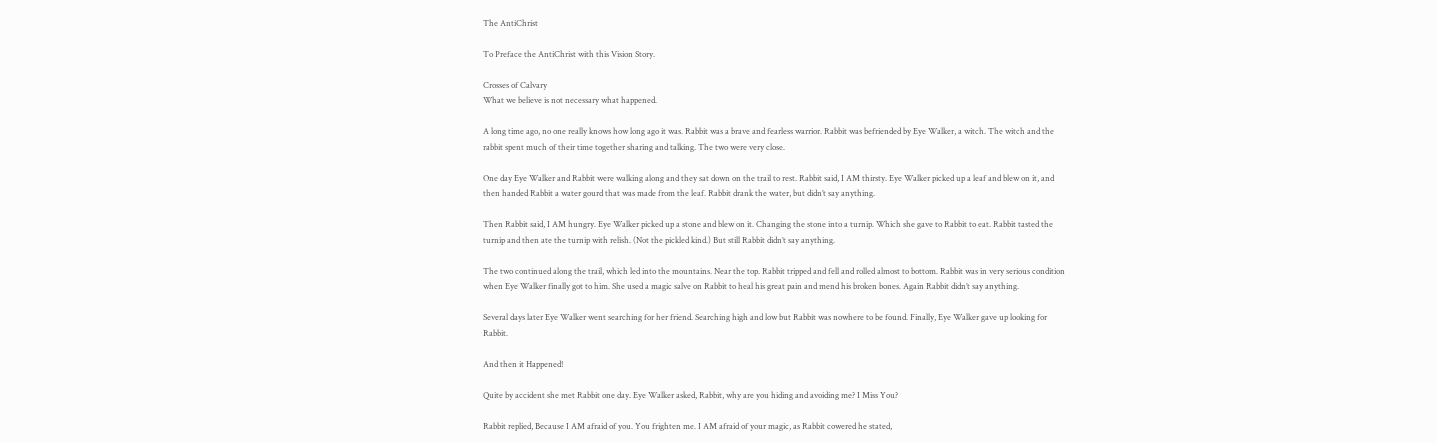The AntiChrist

To Preface the AntiChrist with this Vision Story.

Crosses of Calvary
What we believe is not necessary what happened.

A long time ago, no one really knows how long ago it was. Rabbit was a brave and fearless warrior. Rabbit was befriended by Eye Walker, a witch. The witch and the rabbit spent much of their time together sharing and talking. The two were very close.

One day Eye Walker and Rabbit were walking along and they sat down on the trail to rest. Rabbit said, I AM thirsty. Eye Walker picked up a leaf and blew on it, and then handed Rabbit a water gourd that was made from the leaf. Rabbit drank the water, but didn’t say anything.

Then Rabbit said, I AM hungry. Eye Walker picked up a stone and blew on it. Changing the stone into a turnip. Which she gave to Rabbit to eat. Rabbit tasted the turnip and then ate the turnip with relish. (Not the pickled kind.) But still Rabbit didn’t say anything.

The two continued along the trail, which led into the mountains. Near the top. Rabbit tripped and fell and rolled almost to bottom. Rabbit was in very serious condition when Eye Walker finally got to him. She used a magic salve on Rabbit to heal his great pain and mend his broken bones. Again Rabbit didn’t say anything.

Several days later Eye Walker went searching for her friend. Searching high and low but Rabbit was nowhere to be found. Finally, Eye Walker gave up looking for Rabbit.

And then it Happened!

Quite by accident she met Rabbit one day. Eye Walker asked, Rabbit, why are you hiding and avoiding me? I Miss You?

Rabbit replied, Because I AM afraid of you. You frighten me. I AM afraid of your magic, as Rabbit cowered he stated,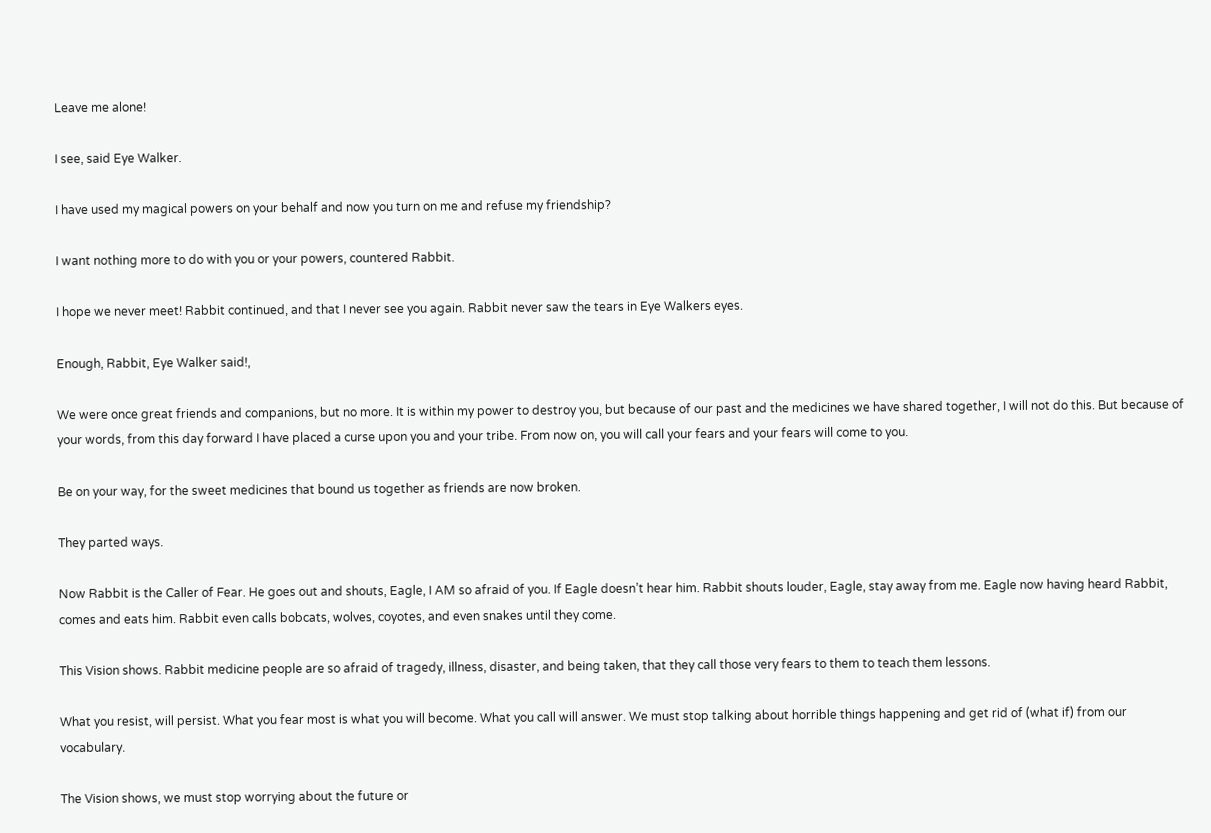Leave me alone!

I see, said Eye Walker.

I have used my magical powers on your behalf and now you turn on me and refuse my friendship?

I want nothing more to do with you or your powers, countered Rabbit.

I hope we never meet! Rabbit continued, and that I never see you again. Rabbit never saw the tears in Eye Walkers eyes.

Enough, Rabbit, Eye Walker said!,

We were once great friends and companions, but no more. It is within my power to destroy you, but because of our past and the medicines we have shared together, I will not do this. But because of your words, from this day forward I have placed a curse upon you and your tribe. From now on, you will call your fears and your fears will come to you.

Be on your way, for the sweet medicines that bound us together as friends are now broken.

They parted ways.

Now Rabbit is the Caller of Fear. He goes out and shouts, Eagle, I AM so afraid of you. If Eagle doesn’t hear him. Rabbit shouts louder, Eagle, stay away from me. Eagle now having heard Rabbit, comes and eats him. Rabbit even calls bobcats, wolves, coyotes, and even snakes until they come.

This Vision shows. Rabbit medicine people are so afraid of tragedy, illness, disaster, and being taken, that they call those very fears to them to teach them lessons.

What you resist, will persist. What you fear most is what you will become. What you call will answer. We must stop talking about horrible things happening and get rid of (what if) from our vocabulary.

The Vision shows, we must stop worrying about the future or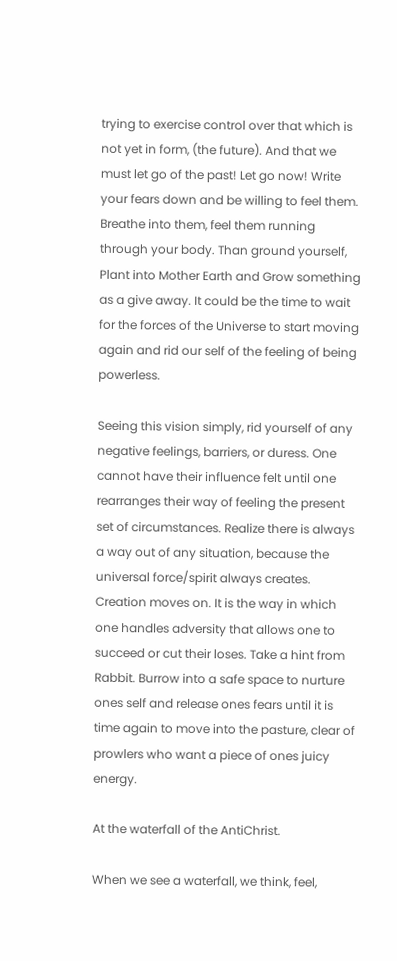trying to exercise control over that which is not yet in form, (the future). And that we must let go of the past! Let go now! Write your fears down and be willing to feel them. Breathe into them, feel them running through your body. Than ground yourself, Plant into Mother Earth and Grow something as a give away. It could be the time to wait for the forces of the Universe to start moving again and rid our self of the feeling of being powerless.

Seeing this vision simply, rid yourself of any negative feelings, barriers, or duress. One cannot have their influence felt until one rearranges their way of feeling the present set of circumstances. Realize there is always a way out of any situation, because the universal force/spirit always creates. Creation moves on. It is the way in which one handles adversity that allows one to succeed or cut their loses. Take a hint from Rabbit. Burrow into a safe space to nurture ones self and release ones fears until it is time again to move into the pasture, clear of prowlers who want a piece of ones juicy energy.

At the waterfall of the AntiChrist.

When we see a waterfall, we think, feel,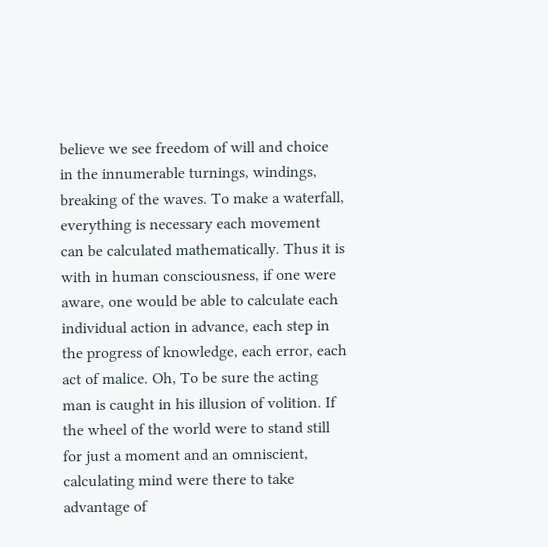believe we see freedom of will and choice in the innumerable turnings, windings, breaking of the waves. To make a waterfall, everything is necessary each movement can be calculated mathematically. Thus it is with in human consciousness, if one were aware, one would be able to calculate each individual action in advance, each step in the progress of knowledge, each error, each act of malice. Oh, To be sure the acting man is caught in his illusion of volition. If the wheel of the world were to stand still for just a moment and an omniscient, calculating mind were there to take advantage of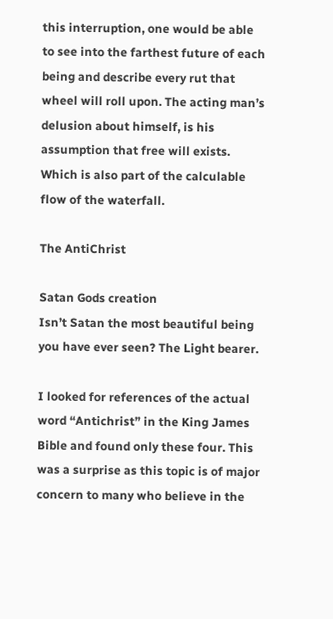this interruption, one would be able to see into the farthest future of each being and describe every rut that wheel will roll upon. The acting man’s delusion about himself, is his assumption that free will exists. Which is also part of the calculable flow of the waterfall.

The AntiChrist

Satan Gods creation
Isn’t Satan the most beautiful being you have ever seen? The Light bearer.

I looked for references of the actual word “Antichrist” in the King James Bible and found only these four. This was a surprise as this topic is of major concern to many who believe in the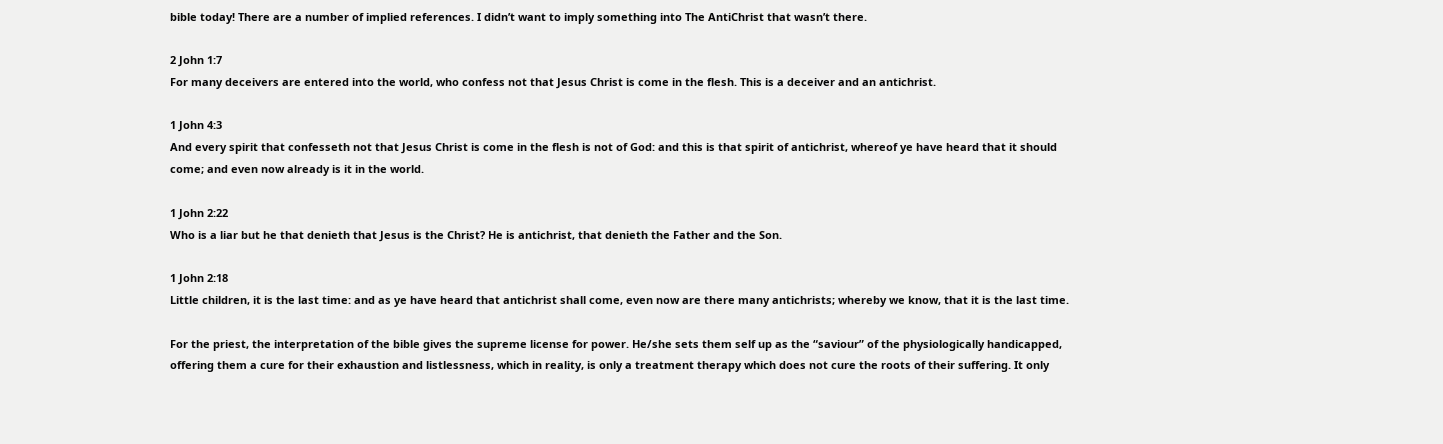bible today! There are a number of implied references. I didn’t want to imply something into The AntiChrist that wasn’t there.

2 John 1:7
For many deceivers are entered into the world, who confess not that Jesus Christ is come in the flesh. This is a deceiver and an antichrist.

1 John 4:3
And every spirit that confesseth not that Jesus Christ is come in the flesh is not of God: and this is that spirit of antichrist, whereof ye have heard that it should come; and even now already is it in the world.

1 John 2:22
Who is a liar but he that denieth that Jesus is the Christ? He is antichrist, that denieth the Father and the Son.

1 John 2:18
Little children, it is the last time: and as ye have heard that antichrist shall come, even now are there many antichrists; whereby we know, that it is the last time.

For the priest, the interpretation of the bible gives the supreme license for power. He/she sets them self up as the “saviour” of the physiologically handicapped, offering them a cure for their exhaustion and listlessness, which in reality, is only a treatment therapy which does not cure the roots of their suffering. It only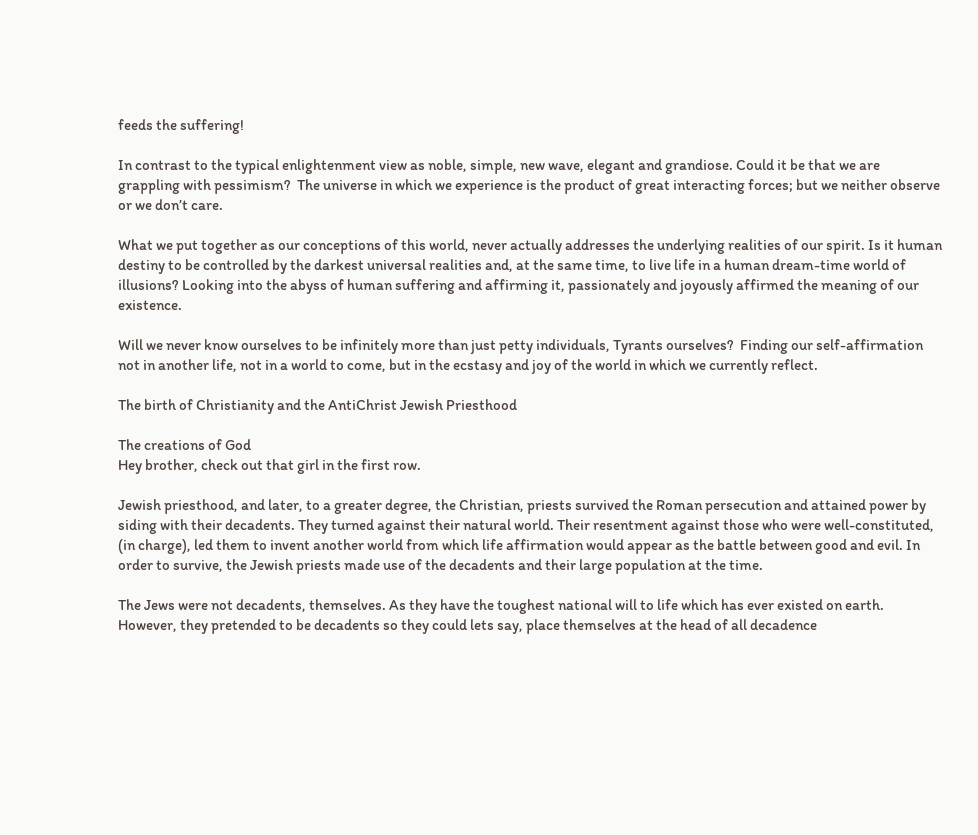feeds the suffering!

In contrast to the typical enlightenment view as noble, simple, new wave, elegant and grandiose. Could it be that we are grappling with pessimism?  The universe in which we experience is the product of great interacting forces; but we neither observe or we don’t care.

What we put together as our conceptions of this world, never actually addresses the underlying realities of our spirit. Is it human destiny to be controlled by the darkest universal realities and, at the same time, to live life in a human dream-time world of illusions? Looking into the abyss of human suffering and affirming it, passionately and joyously affirmed the meaning of our existence.

Will we never know ourselves to be infinitely more than just petty individuals, Tyrants ourselves?  Finding our self-affirmation not in another life, not in a world to come, but in the ecstasy and joy of the world in which we currently reflect.

The birth of Christianity and the AntiChrist Jewish Priesthood

The creations of God
Hey brother, check out that girl in the first row.

Jewish priesthood, and later, to a greater degree, the Christian, priests survived the Roman persecution and attained power by siding with their decadents. They turned against their natural world. Their resentment against those who were well-constituted, (in charge), led them to invent another world from which life affirmation would appear as the battle between good and evil. In order to survive, the Jewish priests made use of the decadents and their large population at the time.

The Jews were not decadents, themselves. As they have the toughest national will to life which has ever existed on earth. However, they pretended to be decadents so they could lets say, place themselves at the head of all decadence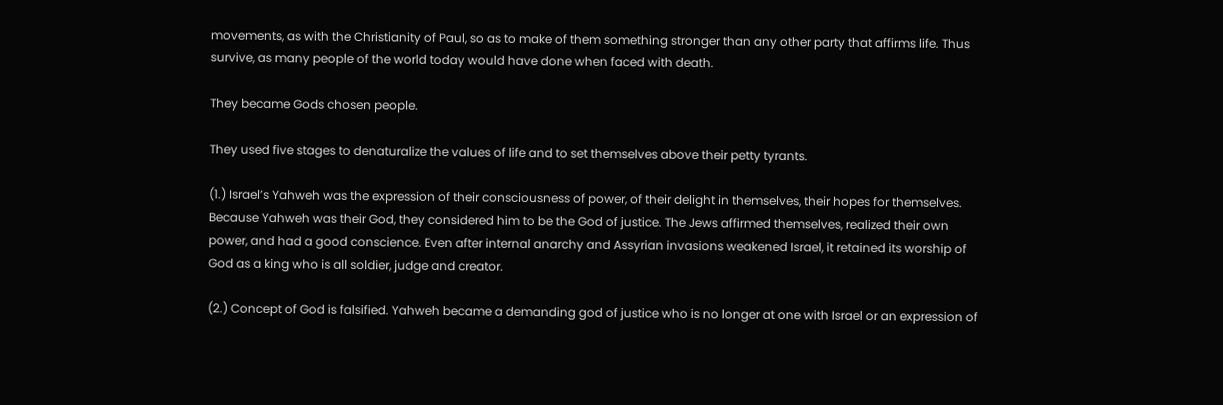movements, as with the Christianity of Paul, so as to make of them something stronger than any other party that affirms life. Thus survive, as many people of the world today would have done when faced with death.

They became Gods chosen people.

They used five stages to denaturalize the values of life and to set themselves above their petty tyrants.

(1.) Israel’s Yahweh was the expression of their consciousness of power, of their delight in themselves, their hopes for themselves. Because Yahweh was their God, they considered him to be the God of justice. The Jews affirmed themselves, realized their own power, and had a good conscience. Even after internal anarchy and Assyrian invasions weakened Israel, it retained its worship of God as a king who is all soldier, judge and creator.

(2.) Concept of God is falsified. Yahweh became a demanding god of justice who is no longer at one with Israel or an expression of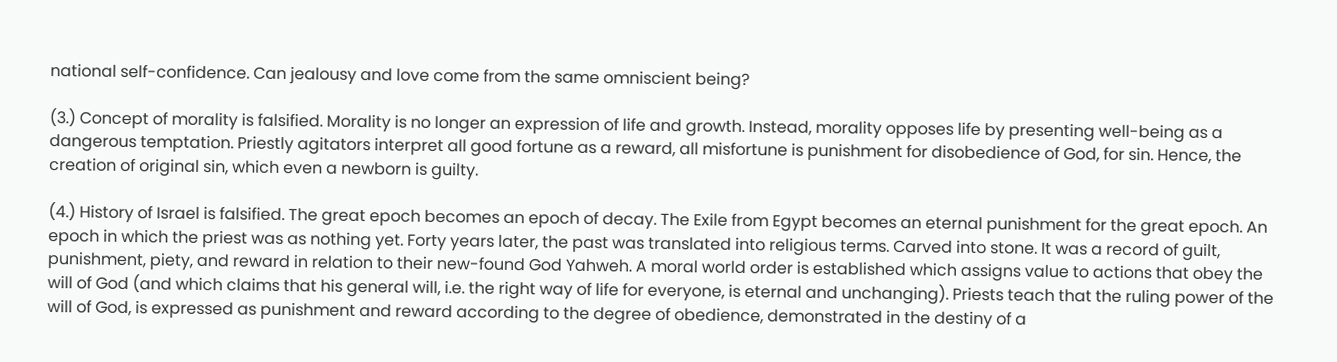national self-confidence. Can jealousy and love come from the same omniscient being?

(3.) Concept of morality is falsified. Morality is no longer an expression of life and growth. Instead, morality opposes life by presenting well-being as a dangerous temptation. Priestly agitators interpret all good fortune as a reward, all misfortune is punishment for disobedience of God, for sin. Hence, the creation of original sin, which even a newborn is guilty.

(4.) History of Israel is falsified. The great epoch becomes an epoch of decay. The Exile from Egypt becomes an eternal punishment for the great epoch. An epoch in which the priest was as nothing yet. Forty years later, the past was translated into religious terms. Carved into stone. It was a record of guilt, punishment, piety, and reward in relation to their new-found God Yahweh. A moral world order is established which assigns value to actions that obey the will of God (and which claims that his general will, i.e. the right way of life for everyone, is eternal and unchanging). Priests teach that the ruling power of the will of God, is expressed as punishment and reward according to the degree of obedience, demonstrated in the destiny of a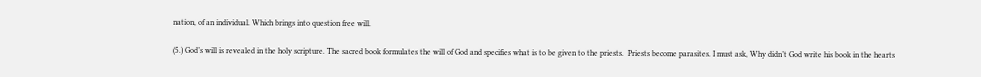nation, of an individual. Which brings into question free will.

(5.) God’s will is revealed in the holy scripture. The sacred book formulates the will of God and specifies what is to be given to the priests.  Priests become parasites. I must ask, Why didn’t God write his book in the hearts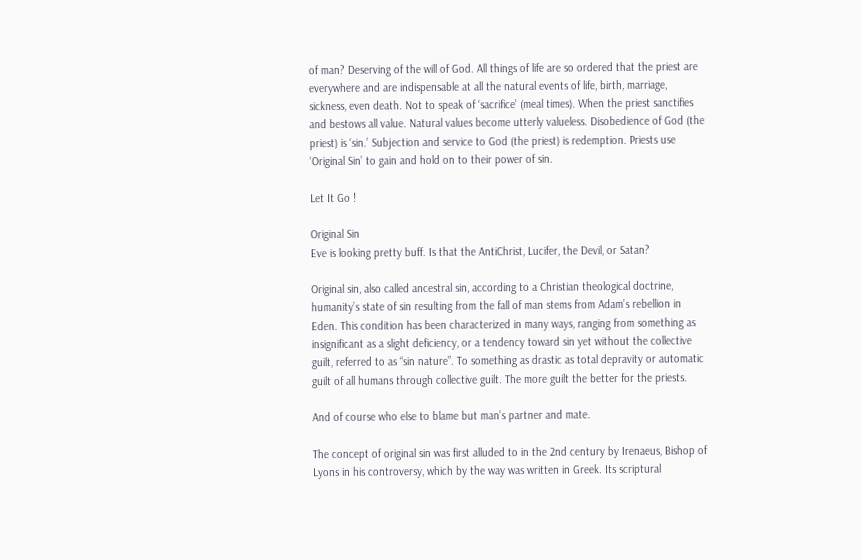of man? Deserving of the will of God. All things of life are so ordered that the priest are everywhere and are indispensable at all the natural events of life, birth, marriage, sickness, even death. Not to speak of ‘sacrifice’ (meal times). When the priest sanctifies and bestows all value. Natural values become utterly valueless. Disobedience of God (the priest) is ‘sin.’ Subjection and service to God (the priest) is redemption. Priests use ‘Original Sin’ to gain and hold on to their power of sin.

Let It Go !

Original Sin
Eve is looking pretty buff. Is that the AntiChrist, Lucifer, the Devil, or Satan?

Original sin, also called ancestral sin, according to a Christian theological doctrine, humanity’s state of sin resulting from the fall of man stems from Adam’s rebellion in Eden. This condition has been characterized in many ways, ranging from something as insignificant as a slight deficiency, or a tendency toward sin yet without the collective guilt, referred to as “sin nature”. To something as drastic as total depravity or automatic guilt of all humans through collective guilt. The more guilt the better for the priests.

And of course who else to blame but man’s partner and mate.

The concept of original sin was first alluded to in the 2nd century by Irenaeus, Bishop of Lyons in his controversy, which by the way was written in Greek. Its scriptural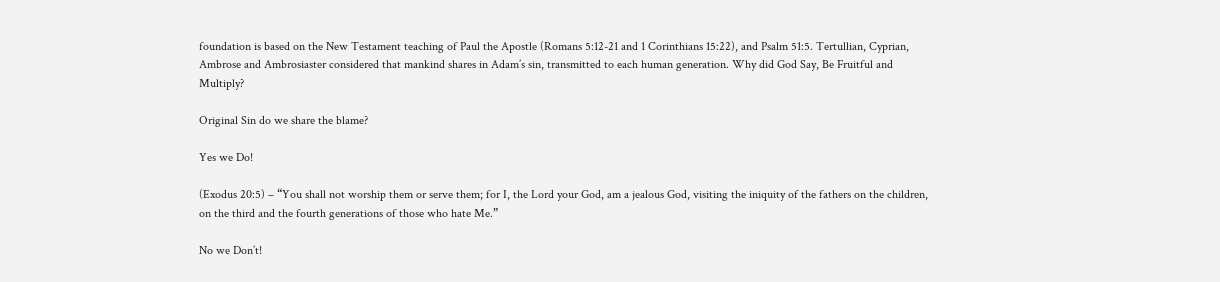foundation is based on the New Testament teaching of Paul the Apostle (Romans 5:12-21 and 1 Corinthians 15:22), and Psalm 51:5. Tertullian, Cyprian, Ambrose and Ambrosiaster considered that mankind shares in Adam’s sin, transmitted to each human generation. Why did God Say, Be Fruitful and Multiply?

Original Sin do we share the blame?

Yes we Do!

(Exodus 20:5) – “You shall not worship them or serve them; for I, the Lord your God, am a jealous God, visiting the iniquity of the fathers on the children, on the third and the fourth generations of those who hate Me.”

No we Don’t!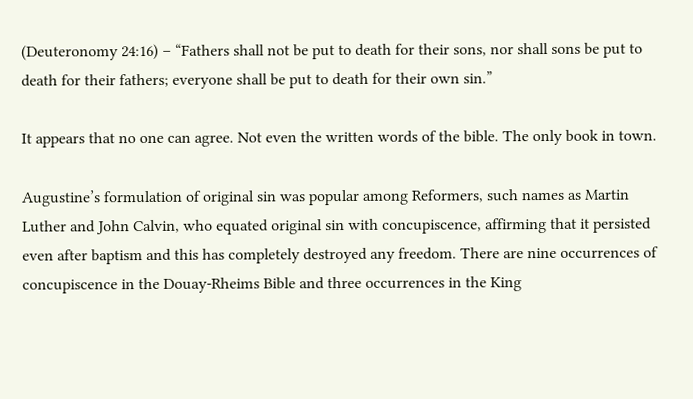(Deuteronomy 24:16) – “Fathers shall not be put to death for their sons, nor shall sons be put to death for their fathers; everyone shall be put to death for their own sin.”

It appears that no one can agree. Not even the written words of the bible. The only book in town.

Augustine’s formulation of original sin was popular among Reformers, such names as Martin Luther and John Calvin, who equated original sin with concupiscence, affirming that it persisted even after baptism and this has completely destroyed any freedom. There are nine occurrences of concupiscence in the Douay-Rheims Bible and three occurrences in the King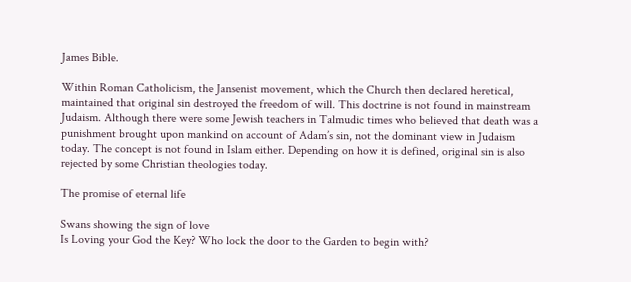James Bible.

Within Roman Catholicism, the Jansenist movement, which the Church then declared heretical, maintained that original sin destroyed the freedom of will. This doctrine is not found in mainstream Judaism. Although there were some Jewish teachers in Talmudic times who believed that death was a punishment brought upon mankind on account of Adam’s sin, not the dominant view in Judaism today. The concept is not found in Islam either. Depending on how it is defined, original sin is also rejected by some Christian theologies today.

The promise of eternal life

Swans showing the sign of love
Is Loving your God the Key? Who lock the door to the Garden to begin with?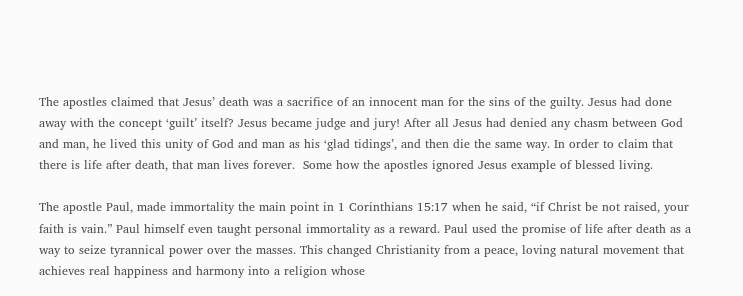The apostles claimed that Jesus’ death was a sacrifice of an innocent man for the sins of the guilty. Jesus had done away with the concept ‘guilt’ itself? Jesus became judge and jury! After all Jesus had denied any chasm between God and man, he lived this unity of God and man as his ‘glad tidings’, and then die the same way. In order to claim that there is life after death, that man lives forever.  Some how the apostles ignored Jesus example of blessed living.

The apostle Paul, made immortality the main point in 1 Corinthians 15:17 when he said, “if Christ be not raised, your faith is vain.” Paul himself even taught personal immortality as a reward. Paul used the promise of life after death as a way to seize tyrannical power over the masses. This changed Christianity from a peace, loving natural movement that achieves real happiness and harmony into a religion whose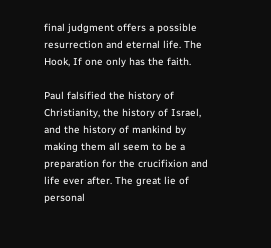final judgment offers a possible resurrection and eternal life. The Hook, If one only has the faith.

Paul falsified the history of Christianity, the history of Israel, and the history of mankind by making them all seem to be a preparation for the crucifixion and life ever after. The great lie of personal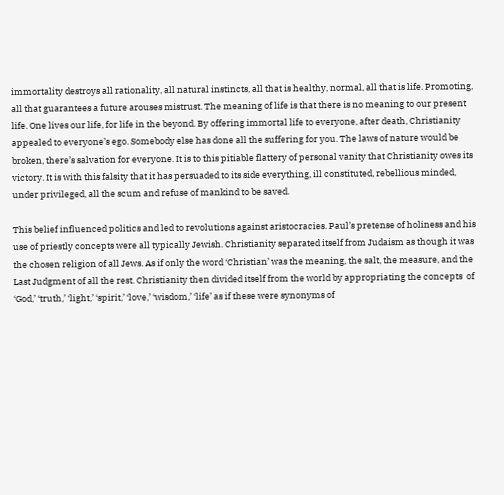immortality destroys all rationality, all natural instincts, all that is healthy, normal, all that is life. Promoting, all that guarantees a future arouses mistrust. The meaning of life is that there is no meaning to our present life. One lives our life, for life in the beyond. By offering immortal life to everyone, after death, Christianity appealed to everyone’s ego. Somebody else has done all the suffering for you. The laws of nature would be broken, there’s salvation for everyone. It is to this pitiable flattery of personal vanity that Christianity owes its victory. It is with this falsity that it has persuaded to its side everything, ill constituted, rebellious minded, under privileged, all the scum and refuse of mankind to be saved.

This belief influenced politics and led to revolutions against aristocracies. Paul’s pretense of holiness and his use of priestly concepts were all typically Jewish. Christianity separated itself from Judaism as though it was the chosen religion of all Jews. As if only the word ‘Christian’ was the meaning, the salt, the measure, and the Last Judgment of all the rest. Christianity then divided itself from the world by appropriating the concepts  of ‘God,’ ‘truth,’ ‘light,’ ‘spirit,’ ‘love,’ ‘wisdom,’ ‘life’ as if these were synonyms of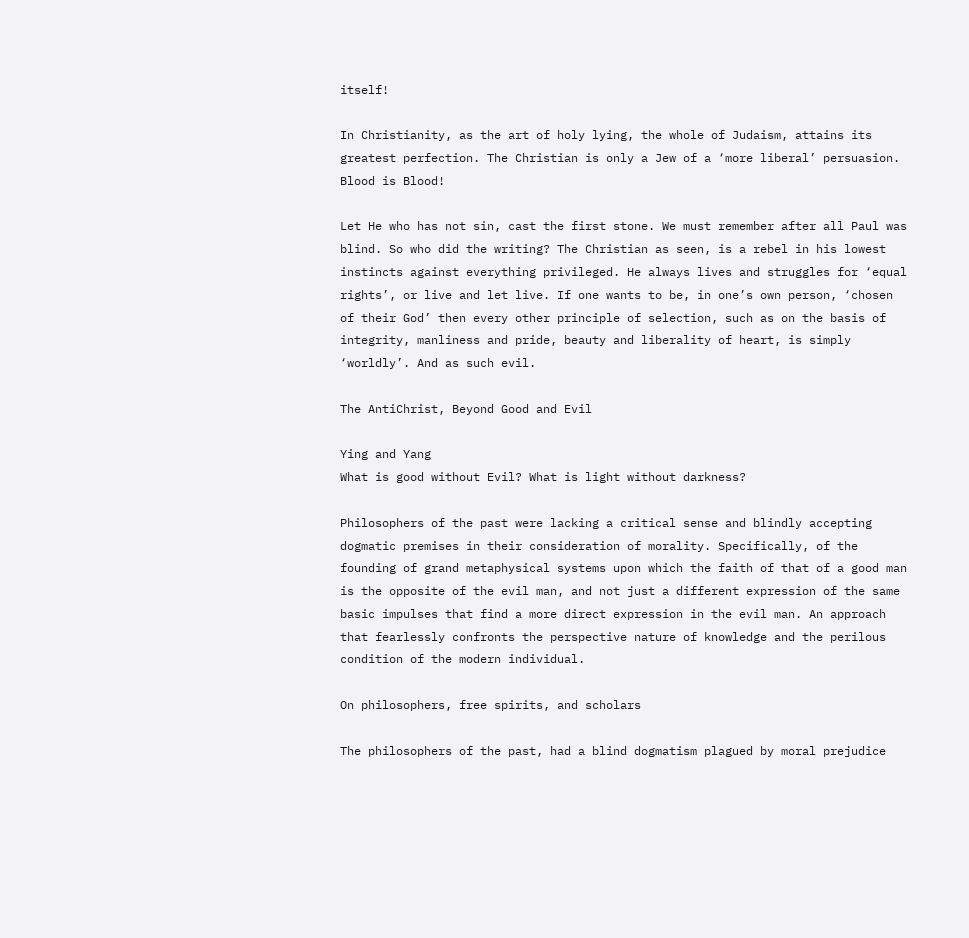itself!

In Christianity, as the art of holy lying, the whole of Judaism, attains its greatest perfection. The Christian is only a Jew of a ‘more liberal’ persuasion. Blood is Blood!

Let He who has not sin, cast the first stone. We must remember after all Paul was blind. So who did the writing? The Christian as seen, is a rebel in his lowest instincts against everything privileged. He always lives and struggles for ‘equal rights’, or live and let live. If one wants to be, in one’s own person, ‘chosen of their God’ then every other principle of selection, such as on the basis of integrity, manliness and pride, beauty and liberality of heart, is simply ‘worldly’. And as such evil.

The AntiChrist, Beyond Good and Evil

Ying and Yang
What is good without Evil? What is light without darkness?

Philosophers of the past were lacking a critical sense and blindly accepting dogmatic premises in their consideration of morality. Specifically, of the founding of grand metaphysical systems upon which the faith of that of a good man is the opposite of the evil man, and not just a different expression of the same basic impulses that find a more direct expression in the evil man. An approach that fearlessly confronts the perspective nature of knowledge and the perilous condition of the modern individual.

On philosophers, free spirits, and scholars

The philosophers of the past, had a blind dogmatism plagued by moral prejudice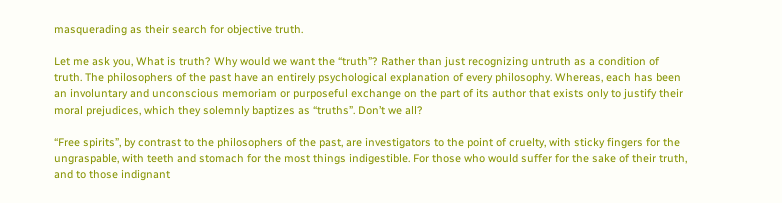masquerading as their search for objective truth.

Let me ask you, What is truth? Why would we want the “truth”? Rather than just recognizing untruth as a condition of truth. The philosophers of the past have an entirely psychological explanation of every philosophy. Whereas, each has been an involuntary and unconscious memoriam or purposeful exchange on the part of its author that exists only to justify their moral prejudices, which they solemnly baptizes as “truths”. Don’t we all?

“Free spirits”, by contrast to the philosophers of the past, are investigators to the point of cruelty, with sticky fingers for the ungraspable, with teeth and stomach for the most things indigestible. For those who would suffer for the sake of their truth, and to those indignant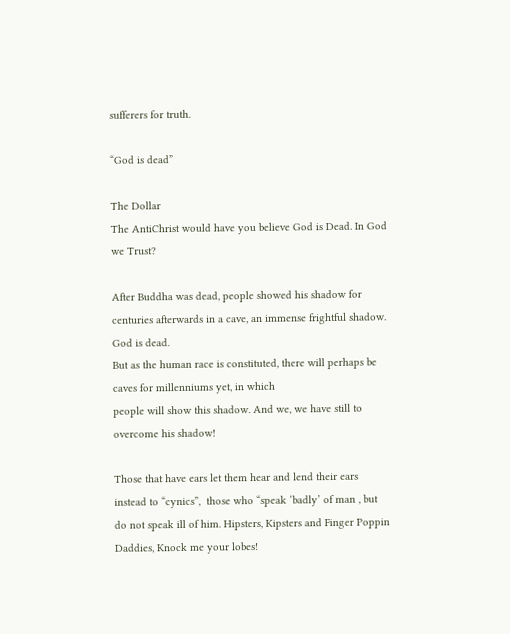sufferers for truth.

“God is dead”

The Dollar
The AntiChrist would have you believe God is Dead. In God we Trust?

After Buddha was dead, people showed his shadow for centuries afterwards in a cave, an immense frightful shadow. God is dead.
But as the human race is constituted, there will perhaps be caves for millenniums yet, in which
people will show this shadow. And we, we have still to overcome his shadow!

Those that have ears let them hear and lend their ears instead to “cynics”,  those who “speak ‘badly’ of man , but do not speak ill of him. Hipsters, Kipsters and Finger Poppin Daddies, Knock me your lobes!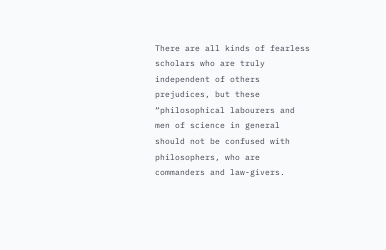There are all kinds of fearless scholars who are truly independent of others prejudices, but these “philosophical labourers and men of science in general should not be confused with philosophers, who are commanders and law-givers.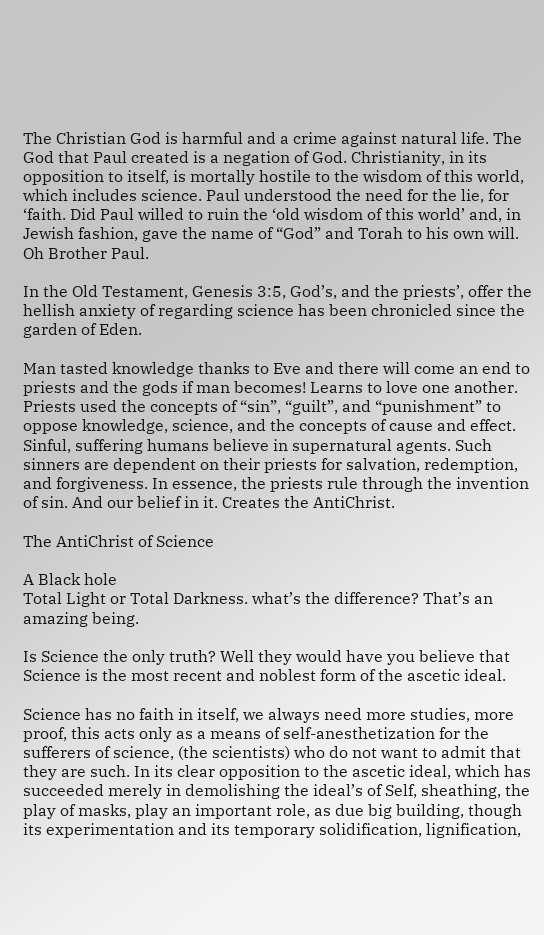The Christian God is harmful and a crime against natural life. The God that Paul created is a negation of God. Christianity, in its opposition to itself, is mortally hostile to the wisdom of this world, which includes science. Paul understood the need for the lie, for ‘faith. Did Paul willed to ruin the ‘old wisdom of this world’ and, in Jewish fashion, gave the name of “God” and Torah to his own will. Oh Brother Paul.

In the Old Testament, Genesis 3:5, God’s, and the priests’, offer the hellish anxiety of regarding science has been chronicled since the garden of Eden.

Man tasted knowledge thanks to Eve and there will come an end to priests and the gods if man becomes! Learns to love one another. Priests used the concepts of “sin”, “guilt”, and “punishment” to oppose knowledge, science, and the concepts of cause and effect. Sinful, suffering humans believe in supernatural agents. Such sinners are dependent on their priests for salvation, redemption, and forgiveness. In essence, the priests rule through the invention of sin. And our belief in it. Creates the AntiChrist.

The AntiChrist of Science

A Black hole
Total Light or Total Darkness. what’s the difference? That’s an amazing being.

Is Science the only truth? Well they would have you believe that Science is the most recent and noblest form of the ascetic ideal.

Science has no faith in itself, we always need more studies, more proof, this acts only as a means of self-anesthetization for the sufferers of science, (the scientists) who do not want to admit that they are such. In its clear opposition to the ascetic ideal, which has succeeded merely in demolishing the ideal’s of Self, sheathing, the play of masks, play an important role, as due big building, though its experimentation and its temporary solidification, lignification,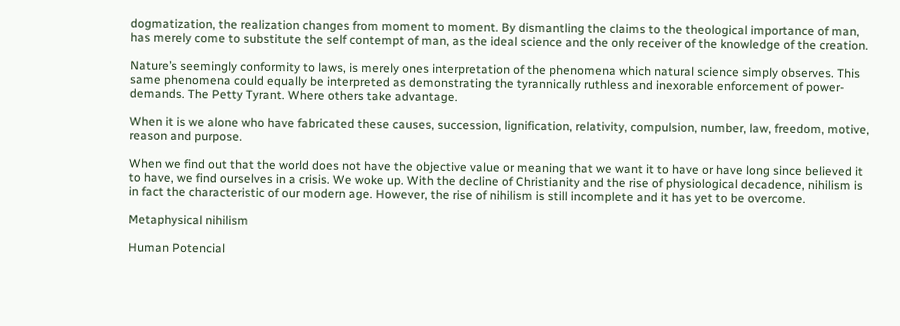dogmatization, the realization changes from moment to moment. By dismantling the claims to the theological importance of man, has merely come to substitute the self contempt of man, as the ideal science and the only receiver of the knowledge of the creation.

Nature’s seemingly conformity to laws, is merely ones interpretation of the phenomena which natural science simply observes. This same phenomena could equally be interpreted as demonstrating the tyrannically ruthless and inexorable enforcement of power-demands. The Petty Tyrant. Where others take advantage.

When it is we alone who have fabricated these causes, succession, lignification, relativity, compulsion, number, law, freedom, motive, reason and purpose.

When we find out that the world does not have the objective value or meaning that we want it to have or have long since believed it to have, we find ourselves in a crisis. We woke up. With the decline of Christianity and the rise of physiological decadence, nihilism is in fact the characteristic of our modern age. However, the rise of nihilism is still incomplete and it has yet to be overcome.

Metaphysical nihilism

Human Potencial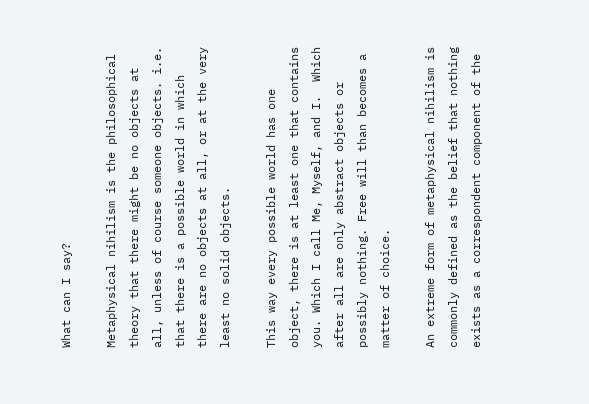What can I say?

Metaphysical nihilism is the philosophical theory that there might be no objects at all, unless of course someone objects. i.e. that there is a possible world in which there are no objects at all, or at the very least no solid objects.

This way every possible world has one object, there is at least one that contains you. Which I call Me, Myself, and I.  Which after all are only abstract objects or possibly nothing. Free will than becomes a matter of choice.

An extreme form of metaphysical nihilism is commonly defined as the belief that nothing exists as a correspondent component of the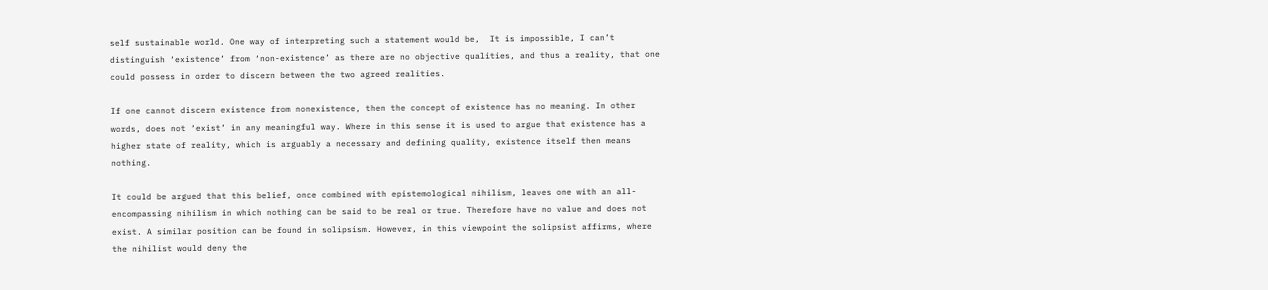self sustainable world. One way of interpreting such a statement would be,  It is impossible, I can’t distinguish ‘existence’ from ‘non-existence’ as there are no objective qualities, and thus a reality, that one could possess in order to discern between the two agreed realities.

If one cannot discern existence from nonexistence, then the concept of existence has no meaning. In other words, does not ‘exist’ in any meaningful way. Where in this sense it is used to argue that existence has a higher state of reality, which is arguably a necessary and defining quality, existence itself then means nothing.

It could be argued that this belief, once combined with epistemological nihilism, leaves one with an all-encompassing nihilism in which nothing can be said to be real or true. Therefore have no value and does not exist. A similar position can be found in solipsism. However, in this viewpoint the solipsist affirms, where the nihilist would deny the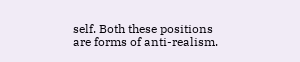self. Both these positions are forms of anti-realism.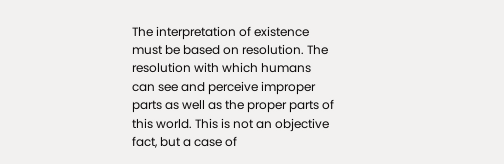The interpretation of existence must be based on resolution. The resolution with which humans can see and perceive improper parts as well as the proper parts of this world. This is not an objective fact, but a case of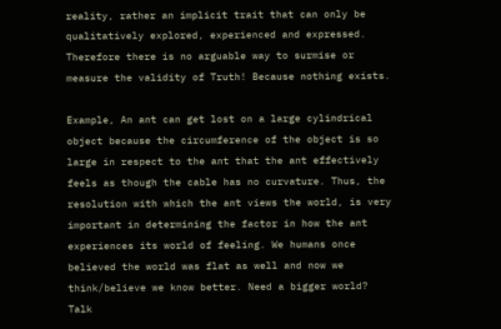reality, rather an implicit trait that can only be qualitatively explored, experienced and expressed. Therefore there is no arguable way to surmise or measure the validity of Truth! Because nothing exists.

Example, An ant can get lost on a large cylindrical object because the circumference of the object is so large in respect to the ant that the ant effectively feels as though the cable has no curvature. Thus, the resolution with which the ant views the world, is very important in determining the factor in how the ant experiences its world of feeling. We humans once believed the world was flat as well and now we think/believe we know better. Need a bigger world? Talk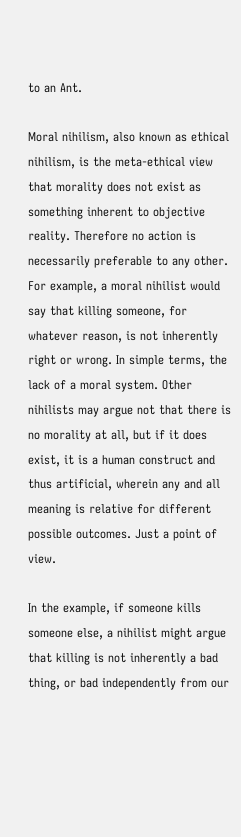to an Ant.

Moral nihilism, also known as ethical nihilism, is the meta-ethical view that morality does not exist as something inherent to objective reality. Therefore no action is necessarily preferable to any other. For example, a moral nihilist would say that killing someone, for whatever reason, is not inherently right or wrong. In simple terms, the lack of a moral system. Other nihilists may argue not that there is no morality at all, but if it does exist, it is a human construct and thus artificial, wherein any and all meaning is relative for different possible outcomes. Just a point of view.

In the example, if someone kills someone else, a nihilist might argue that killing is not inherently a bad thing, or bad independently from our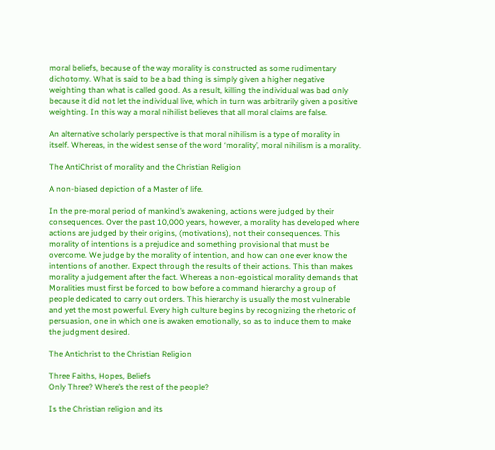moral beliefs, because of the way morality is constructed as some rudimentary dichotomy. What is said to be a bad thing is simply given a higher negative weighting than what is called good. As a result, killing the individual was bad only because it did not let the individual live, which in turn was arbitrarily given a positive weighting. In this way a moral nihilist believes that all moral claims are false.

An alternative scholarly perspective is that moral nihilism is a type of morality in itself. Whereas, in the widest sense of the word ‘morality’, moral nihilism is a morality.

The AntiChrist of morality and the Christian Religion

A non-biased depiction of a Master of life.

In the pre-moral period of mankind’s awakening, actions were judged by their consequences. Over the past 10,000 years, however, a morality has developed where actions are judged by their origins, (motivations), not their consequences. This morality of intentions is a prejudice and something provisional that must be overcome. We judge by the morality of intention, and how can one ever know the intentions of another. Expect through the results of their actions. This than makes morality a judgement after the fact. Whereas a non-egoistical morality demands that Moralities must first be forced to bow before a command hierarchy a group of people dedicated to carry out orders. This hierarchy is usually the most vulnerable and yet the most powerful. Every high culture begins by recognizing the rhetoric of persuasion, one in which one is awaken emotionally, so as to induce them to make the judgment desired.

The Antichrist to the Christian Religion

Three Faiths, Hopes, Beliefs
Only Three? Where’s the rest of the people?

Is the Christian religion and its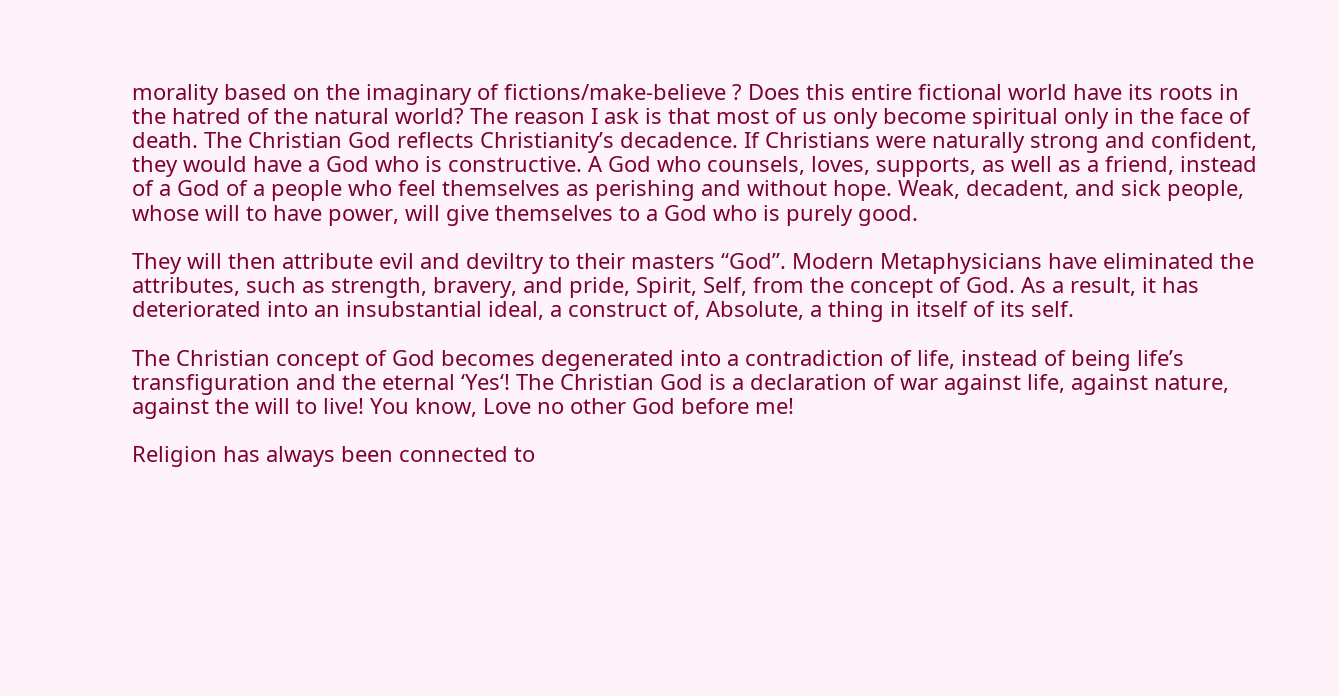morality based on the imaginary of fictions/make-believe ? Does this entire fictional world have its roots in the hatred of the natural world? The reason I ask is that most of us only become spiritual only in the face of death. The Christian God reflects Christianity’s decadence. If Christians were naturally strong and confident, they would have a God who is constructive. A God who counsels, loves, supports, as well as a friend, instead of a God of a people who feel themselves as perishing and without hope. Weak, decadent, and sick people, whose will to have power, will give themselves to a God who is purely good.

They will then attribute evil and deviltry to their masters “God”. Modern Metaphysicians have eliminated the attributes, such as strength, bravery, and pride, Spirit, Self, from the concept of God. As a result, it has deteriorated into an insubstantial ideal, a construct of, Absolute, a thing in itself of its self.

The Christian concept of God becomes degenerated into a contradiction of life, instead of being life’s transfiguration and the eternal ‘Yes‘! The Christian God is a declaration of war against life, against nature, against the will to live! You know, Love no other God before me!

Religion has always been connected to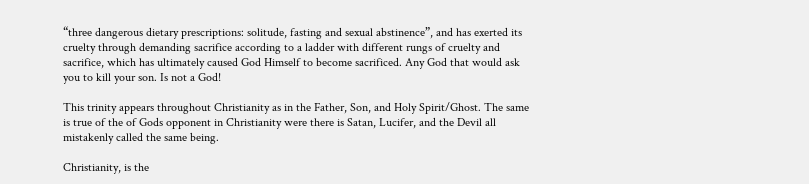“three dangerous dietary prescriptions: solitude, fasting and sexual abstinence”, and has exerted its cruelty through demanding sacrifice according to a ladder with different rungs of cruelty and sacrifice, which has ultimately caused God Himself to become sacrificed. Any God that would ask you to kill your son. Is not a God!

This trinity appears throughout Christianity as in the Father, Son, and Holy Spirit/Ghost. The same is true of the of Gods opponent in Christianity were there is Satan, Lucifer, and the Devil all mistakenly called the same being.

Christianity, is the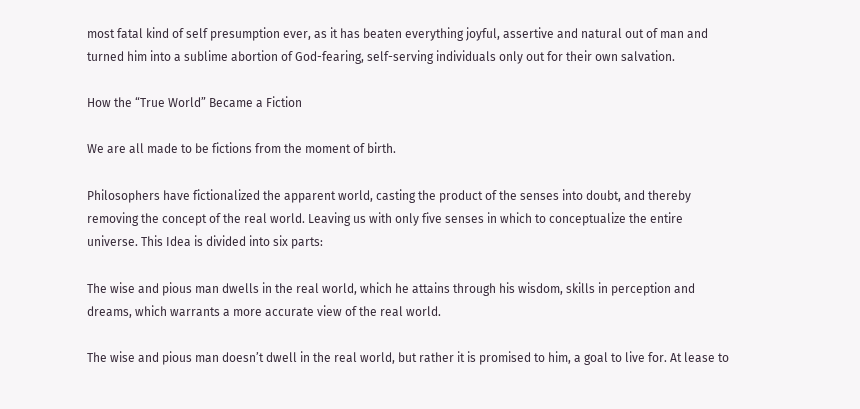most fatal kind of self presumption ever, as it has beaten everything joyful, assertive and natural out of man and turned him into a sublime abortion of God-fearing, self-serving individuals only out for their own salvation.

How the “True World” Became a Fiction

We are all made to be fictions from the moment of birth.

Philosophers have fictionalized the apparent world, casting the product of the senses into doubt, and thereby removing the concept of the real world. Leaving us with only five senses in which to conceptualize the entire universe. This Idea is divided into six parts:

The wise and pious man dwells in the real world, which he attains through his wisdom, skills in perception and dreams, which warrants a more accurate view of the real world.

The wise and pious man doesn’t dwell in the real world, but rather it is promised to him, a goal to live for. At lease to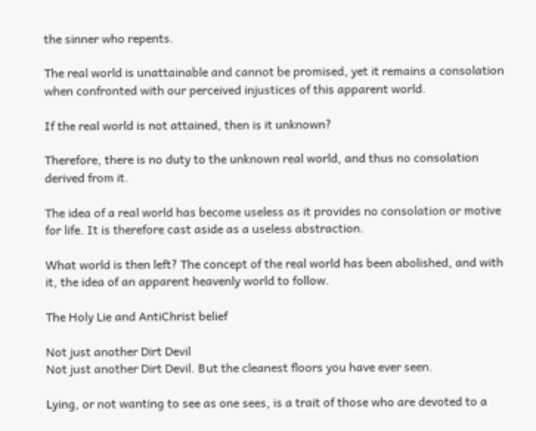the sinner who repents.

The real world is unattainable and cannot be promised, yet it remains a consolation when confronted with our perceived injustices of this apparent world.

If the real world is not attained, then is it unknown?

Therefore, there is no duty to the unknown real world, and thus no consolation derived from it.

The idea of a real world has become useless as it provides no consolation or motive for life. It is therefore cast aside as a useless abstraction.

What world is then left? The concept of the real world has been abolished, and with it, the idea of an apparent heavenly world to follow.

The Holy Lie and AntiChrist belief

Not just another Dirt Devil
Not just another Dirt Devil. But the cleanest floors you have ever seen.

Lying, or not wanting to see as one sees, is a trait of those who are devoted to a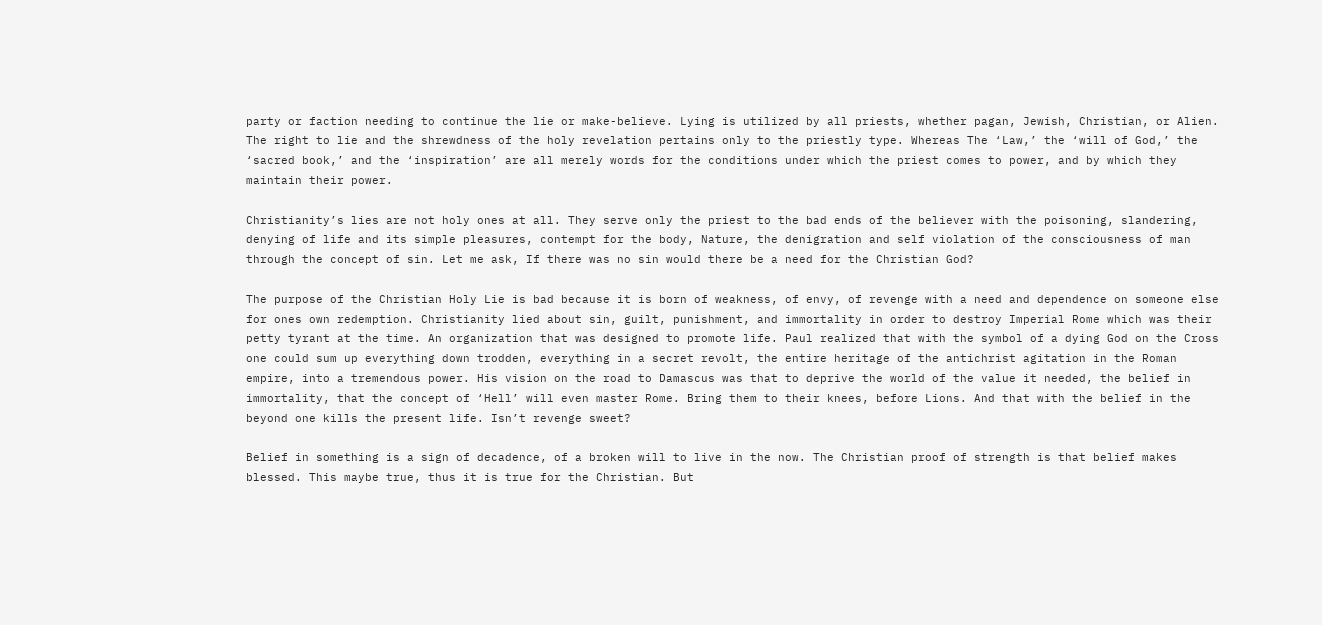party or faction needing to continue the lie or make-believe. Lying is utilized by all priests, whether pagan, Jewish, Christian, or Alien. The right to lie and the shrewdness of the holy revelation pertains only to the priestly type. Whereas The ‘Law,’ the ‘will of God,’ the ‘sacred book,’ and the ‘inspiration’ are all merely words for the conditions under which the priest comes to power, and by which they maintain their power.

Christianity’s lies are not holy ones at all. They serve only the priest to the bad ends of the believer with the poisoning, slandering, denying of life and its simple pleasures, contempt for the body, Nature, the denigration and self violation of the consciousness of man through the concept of sin. Let me ask, If there was no sin would there be a need for the Christian God?

The purpose of the Christian Holy Lie is bad because it is born of weakness, of envy, of revenge with a need and dependence on someone else for ones own redemption. Christianity lied about sin, guilt, punishment, and immortality in order to destroy Imperial Rome which was their petty tyrant at the time. An organization that was designed to promote life. Paul realized that with the symbol of a dying God on the Cross one could sum up everything down trodden, everything in a secret revolt, the entire heritage of the antichrist agitation in the Roman empire, into a tremendous power. His vision on the road to Damascus was that to deprive the world of the value it needed, the belief in immortality, that the concept of ‘Hell’ will even master Rome. Bring them to their knees, before Lions. And that with the belief in the beyond one kills the present life. Isn’t revenge sweet?

Belief in something is a sign of decadence, of a broken will to live in the now. The Christian proof of strength is that belief makes blessed. This maybe true, thus it is true for the Christian. But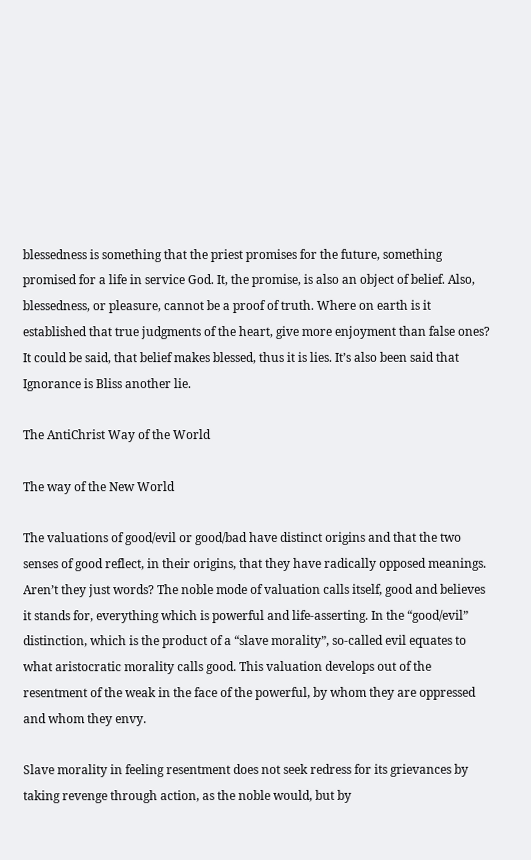blessedness is something that the priest promises for the future, something promised for a life in service God. It, the promise, is also an object of belief. Also, blessedness, or pleasure, cannot be a proof of truth. Where on earth is it established that true judgments of the heart, give more enjoyment than false ones? It could be said, that belief makes blessed, thus it is lies. It’s also been said that Ignorance is Bliss another lie.

The AntiChrist Way of the World

The way of the New World

The valuations of good/evil or good/bad have distinct origins and that the two senses of good reflect, in their origins, that they have radically opposed meanings. Aren’t they just words? The noble mode of valuation calls itself, good and believes it stands for, everything which is powerful and life-asserting. In the “good/evil” distinction, which is the product of a “slave morality”, so-called evil equates to what aristocratic morality calls good. This valuation develops out of the resentment of the weak in the face of the powerful, by whom they are oppressed and whom they envy.

Slave morality in feeling resentment does not seek redress for its grievances by taking revenge through action, as the noble would, but by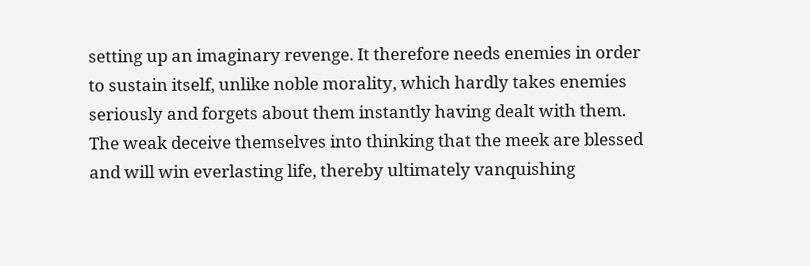setting up an imaginary revenge. It therefore needs enemies in order to sustain itself, unlike noble morality, which hardly takes enemies seriously and forgets about them instantly having dealt with them. The weak deceive themselves into thinking that the meek are blessed and will win everlasting life, thereby ultimately vanquishing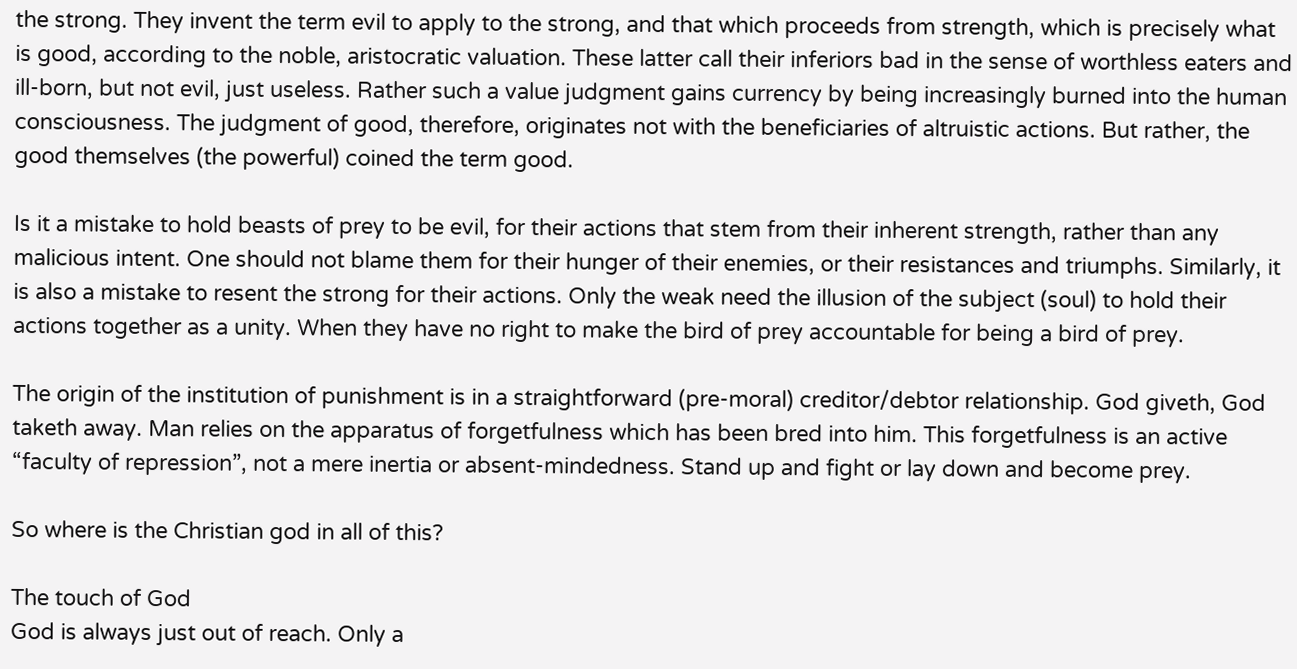the strong. They invent the term evil to apply to the strong, and that which proceeds from strength, which is precisely what is good, according to the noble, aristocratic valuation. These latter call their inferiors bad in the sense of worthless eaters and ill-born, but not evil, just useless. Rather such a value judgment gains currency by being increasingly burned into the human consciousness. The judgment of good, therefore, originates not with the beneficiaries of altruistic actions. But rather, the good themselves (the powerful) coined the term good.

Is it a mistake to hold beasts of prey to be evil, for their actions that stem from their inherent strength, rather than any malicious intent. One should not blame them for their hunger of their enemies, or their resistances and triumphs. Similarly, it is also a mistake to resent the strong for their actions. Only the weak need the illusion of the subject (soul) to hold their actions together as a unity. When they have no right to make the bird of prey accountable for being a bird of prey.

The origin of the institution of punishment is in a straightforward (pre-moral) creditor/debtor relationship. God giveth, God taketh away. Man relies on the apparatus of forgetfulness which has been bred into him. This forgetfulness is an active “faculty of repression”, not a mere inertia or absent-mindedness. Stand up and fight or lay down and become prey.

So where is the Christian god in all of this?

The touch of God
God is always just out of reach. Only a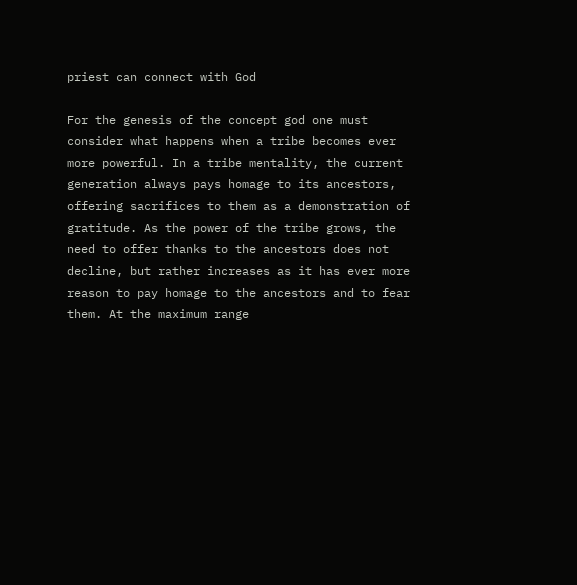priest can connect with God

For the genesis of the concept god one must consider what happens when a tribe becomes ever more powerful. In a tribe mentality, the current generation always pays homage to its ancestors, offering sacrifices to them as a demonstration of gratitude. As the power of the tribe grows, the need to offer thanks to the ancestors does not decline, but rather increases as it has ever more reason to pay homage to the ancestors and to fear them. At the maximum range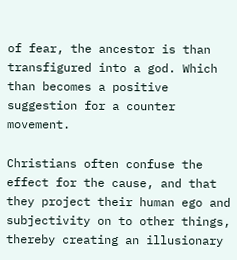of fear, the ancestor is than transfigured into a god. Which than becomes a positive suggestion for a counter movement.

Christians often confuse the effect for the cause, and that they project their human ego and subjectivity on to other things, thereby creating an illusionary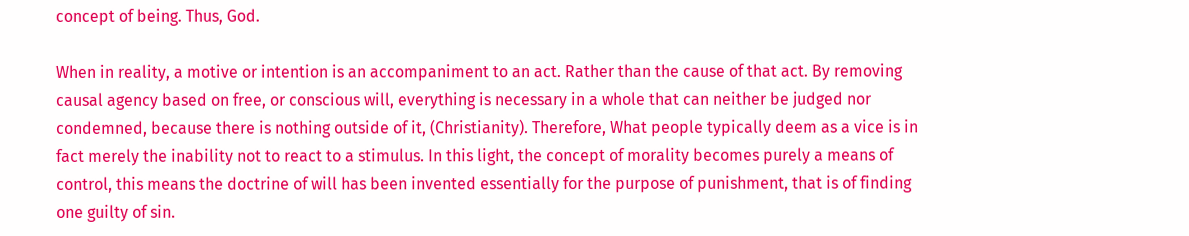concept of being. Thus, God.

When in reality, a motive or intention is an accompaniment to an act. Rather than the cause of that act. By removing causal agency based on free, or conscious will, everything is necessary in a whole that can neither be judged nor condemned, because there is nothing outside of it, (Christianity). Therefore, What people typically deem as a vice is in fact merely the inability not to react to a stimulus. In this light, the concept of morality becomes purely a means of control, this means the doctrine of will has been invented essentially for the purpose of punishment, that is of finding one guilty of sin.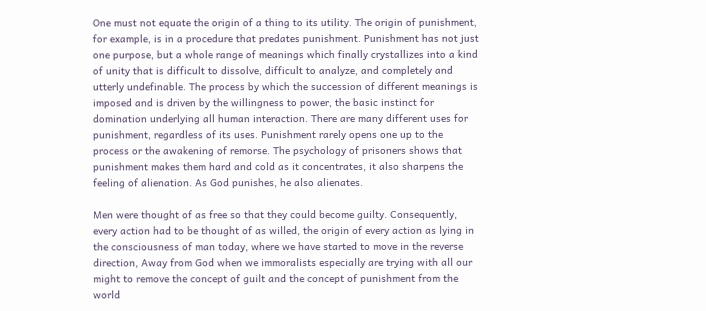One must not equate the origin of a thing to its utility. The origin of punishment, for example, is in a procedure that predates punishment. Punishment has not just one purpose, but a whole range of meanings which finally crystallizes into a kind of unity that is difficult to dissolve, difficult to analyze, and completely and utterly undefinable. The process by which the succession of different meanings is imposed and is driven by the willingness to power, the basic instinct for domination underlying all human interaction. There are many different uses for punishment, regardless of its uses. Punishment rarely opens one up to the process or the awakening of remorse. The psychology of prisoners shows that punishment makes them hard and cold as it concentrates, it also sharpens the feeling of alienation. As God punishes, he also alienates.

Men were thought of as free so that they could become guilty. Consequently, every action had to be thought of as willed, the origin of every action as lying in the consciousness of man today, where we have started to move in the reverse direction, Away from God when we immoralists especially are trying with all our might to remove the concept of guilt and the concept of punishment from the world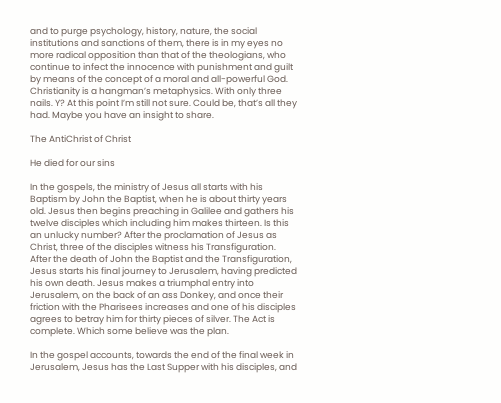and to purge psychology, history, nature, the social institutions and sanctions of them, there is in my eyes no more radical opposition than that of the theologians, who continue to infect the innocence with punishment and guilt by means of the concept of a moral and all-powerful God. Christianity is a hangman’s metaphysics. With only three nails. Y? At this point I’m still not sure. Could be, that’s all they had. Maybe you have an insight to share.

The AntiChrist of Christ

He died for our sins

In the gospels, the ministry of Jesus all starts with his Baptism by John the Baptist, when he is about thirty years old. Jesus then begins preaching in Galilee and gathers his twelve disciples which including him makes thirteen. Is this an unlucky number? After the proclamation of Jesus as Christ, three of the disciples witness his Transfiguration. After the death of John the Baptist and the Transfiguration, Jesus starts his final journey to Jerusalem, having predicted his own death. Jesus makes a triumphal entry into Jerusalem, on the back of an ass Donkey, and once their friction with the Pharisees increases and one of his disciples agrees to betray him for thirty pieces of silver. The Act is complete. Which some believe was the plan.

In the gospel accounts, towards the end of the final week in Jerusalem, Jesus has the Last Supper with his disciples, and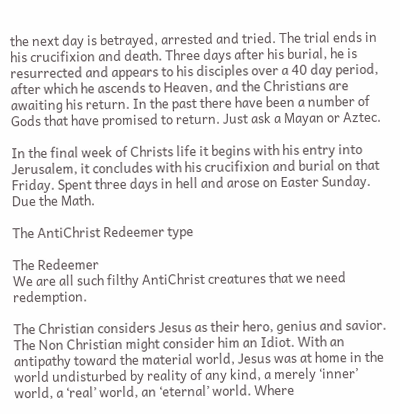the next day is betrayed, arrested and tried. The trial ends in his crucifixion and death. Three days after his burial, he is resurrected and appears to his disciples over a 40 day period, after which he ascends to Heaven, and the Christians are awaiting his return. In the past there have been a number of Gods that have promised to return. Just ask a Mayan or Aztec.

In the final week of Christs life it begins with his entry into Jerusalem, it concludes with his crucifixion and burial on that Friday. Spent three days in hell and arose on Easter Sunday. Due the Math.

The AntiChrist Redeemer type

The Redeemer
We are all such filthy AntiChrist creatures that we need redemption.

The Christian considers Jesus as their hero, genius and savior. The Non Christian might consider him an Idiot. With an antipathy toward the material world, Jesus was at home in the world undisturbed by reality of any kind, a merely ‘inner’ world, a ‘real’ world, an ‘eternal’ world. Where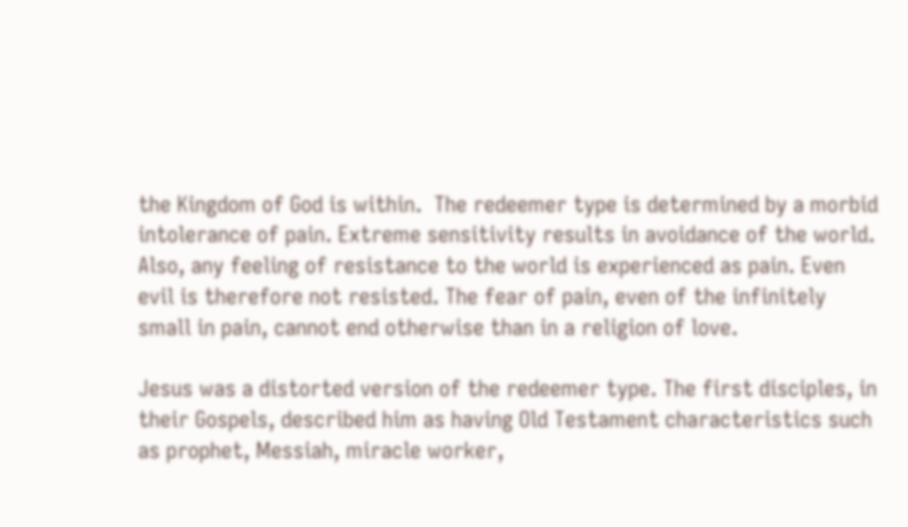the Kingdom of God is within.  The redeemer type is determined by a morbid intolerance of pain. Extreme sensitivity results in avoidance of the world. Also, any feeling of resistance to the world is experienced as pain. Even evil is therefore not resisted. The fear of pain, even of the infinitely small in pain, cannot end otherwise than in a religion of love.

Jesus was a distorted version of the redeemer type. The first disciples, in their Gospels, described him as having Old Testament characteristics such as prophet, Messiah, miracle worker,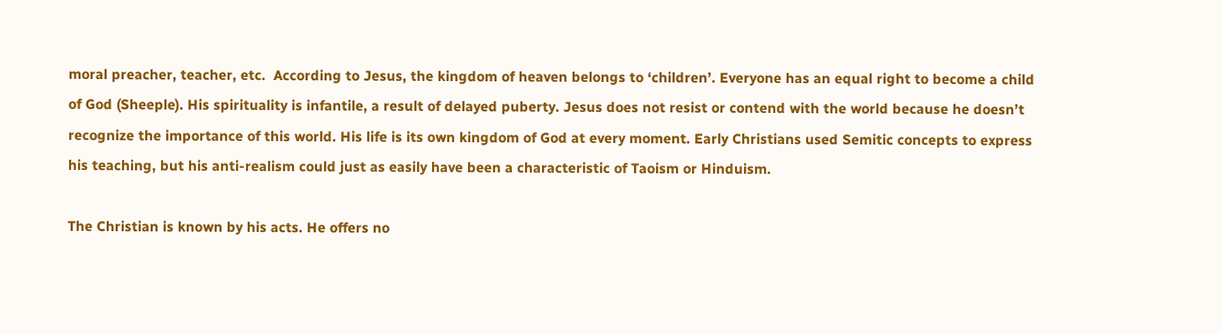moral preacher, teacher, etc.  According to Jesus, the kingdom of heaven belongs to ‘children’. Everyone has an equal right to become a child of God (Sheeple). His spirituality is infantile, a result of delayed puberty. Jesus does not resist or contend with the world because he doesn’t recognize the importance of this world. His life is its own kingdom of God at every moment. Early Christians used Semitic concepts to express his teaching, but his anti-realism could just as easily have been a characteristic of Taoism or Hinduism.

The Christian is known by his acts. He offers no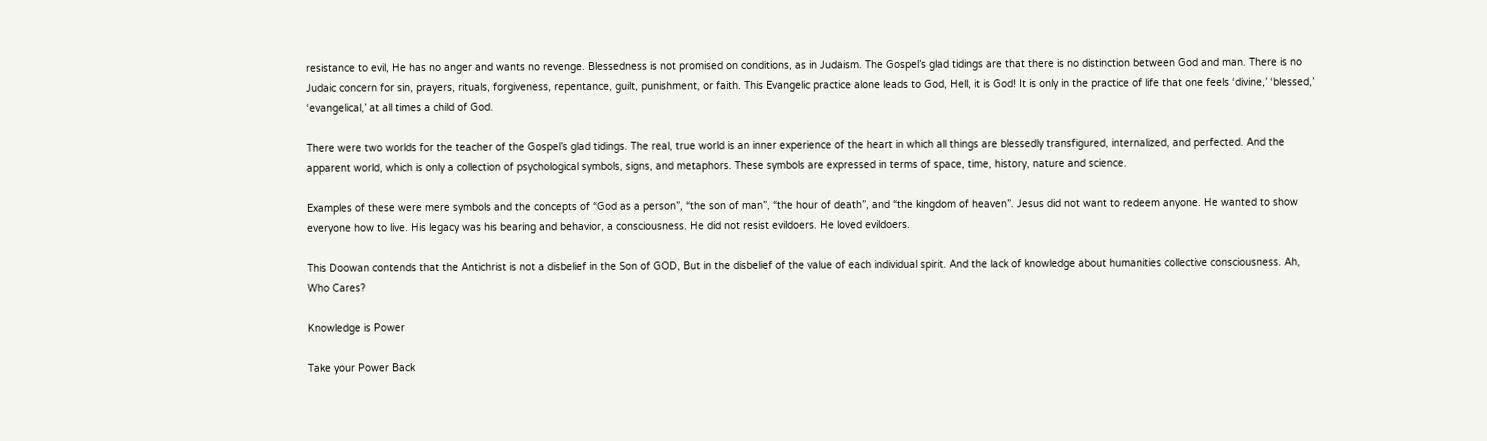resistance to evil, He has no anger and wants no revenge. Blessedness is not promised on conditions, as in Judaism. The Gospel’s glad tidings are that there is no distinction between God and man. There is no Judaic concern for sin, prayers, rituals, forgiveness, repentance, guilt, punishment, or faith. This Evangelic practice alone leads to God, Hell, it is God! It is only in the practice of life that one feels ‘divine,’ ‘blessed,’ ‘evangelical,’ at all times a child of God.

There were two worlds for the teacher of the Gospel’s glad tidings. The real, true world is an inner experience of the heart in which all things are blessedly transfigured, internalized, and perfected. And the apparent world, which is only a collection of psychological symbols, signs, and metaphors. These symbols are expressed in terms of space, time, history, nature and science.

Examples of these were mere symbols and the concepts of “God as a person”, “the son of man”, “the hour of death”, and “the kingdom of heaven”. Jesus did not want to redeem anyone. He wanted to show everyone how to live. His legacy was his bearing and behavior, a consciousness. He did not resist evildoers. He loved evildoers.

This Doowan contends that the Antichrist is not a disbelief in the Son of GOD, But in the disbelief of the value of each individual spirit. And the lack of knowledge about humanities collective consciousness. Ah, Who Cares?

Knowledge is Power

Take your Power Back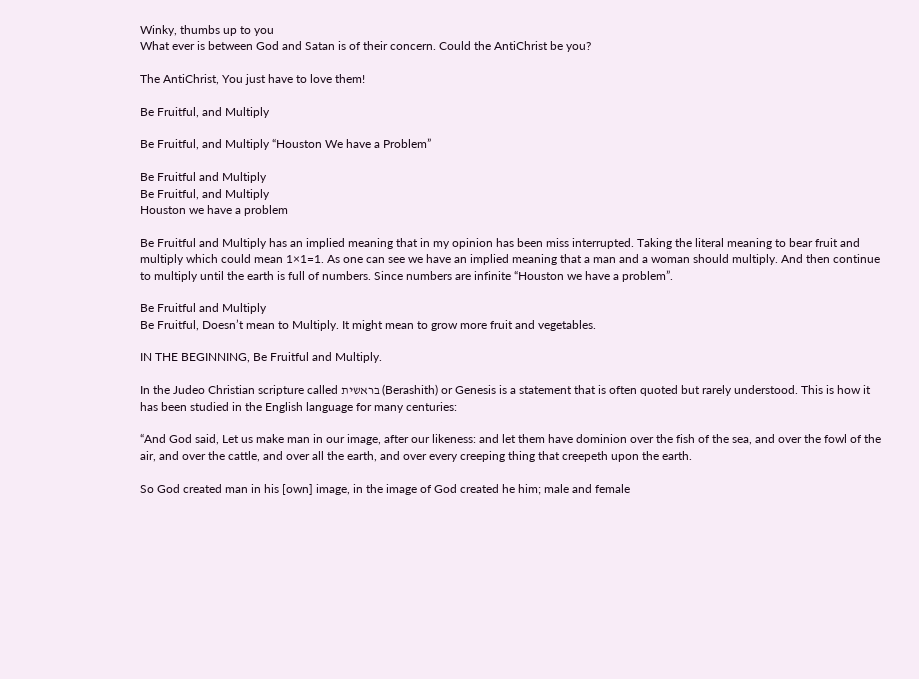Winky, thumbs up to you
What ever is between God and Satan is of their concern. Could the AntiChrist be you?

The AntiChrist, You just have to love them!

Be Fruitful, and Multiply

Be Fruitful, and Multiply “Houston We have a Problem”

Be Fruitful and Multiply
Be Fruitful, and Multiply
Houston we have a problem

Be Fruitful and Multiply has an implied meaning that in my opinion has been miss interrupted. Taking the literal meaning to bear fruit and multiply which could mean 1×1=1. As one can see we have an implied meaning that a man and a woman should multiply. And then continue to multiply until the earth is full of numbers. Since numbers are infinite “Houston we have a problem”.

Be Fruitful and Multiply
Be Fruitful, Doesn’t mean to Multiply. It might mean to grow more fruit and vegetables.

IN THE BEGINNING, Be Fruitful and Multiply.

In the Judeo Christian scripture called בראשית (Berashith) or Genesis is a statement that is often quoted but rarely understood. This is how it has been studied in the English language for many centuries:

“And God said, Let us make man in our image, after our likeness: and let them have dominion over the fish of the sea, and over the fowl of the air, and over the cattle, and over all the earth, and over every creeping thing that creepeth upon the earth.

So God created man in his [own] image, in the image of God created he him; male and female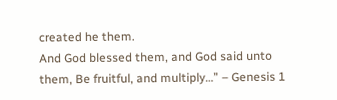created he them.
And God blessed them, and God said unto them, Be fruitful, and multiply…” – Genesis 1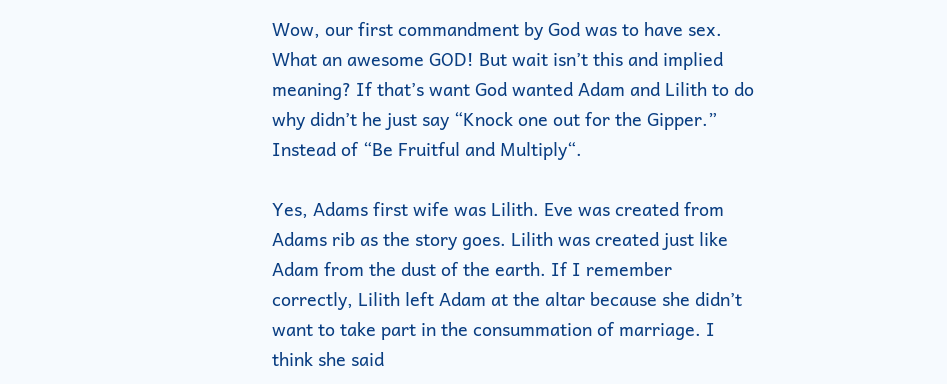Wow, our first commandment by God was to have sex. What an awesome GOD! But wait isn’t this and implied meaning? If that’s want God wanted Adam and Lilith to do why didn’t he just say “Knock one out for the Gipper.” Instead of “Be Fruitful and Multiply“.

Yes, Adams first wife was Lilith. Eve was created from Adams rib as the story goes. Lilith was created just like Adam from the dust of the earth. If I remember correctly, Lilith left Adam at the altar because she didn’t want to take part in the consummation of marriage. I think she said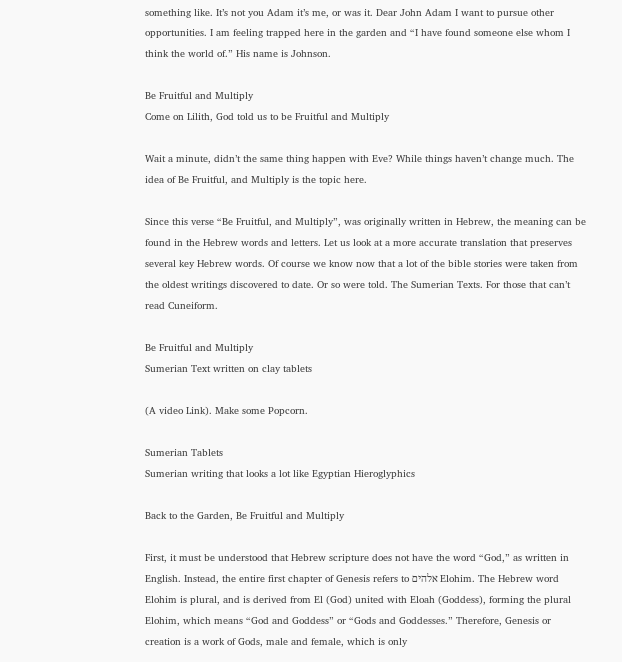something like. It’s not you Adam it’s me, or was it. Dear John Adam I want to pursue other opportunities. I am feeling trapped here in the garden and “I have found someone else whom I think the world of.” His name is Johnson.

Be Fruitful and Multiply
Come on Lilith, God told us to be Fruitful and Multiply

Wait a minute, didn’t the same thing happen with Eve? While things haven’t change much. The idea of Be Fruitful, and Multiply is the topic here.

Since this verse “Be Fruitful, and Multiply”, was originally written in Hebrew, the meaning can be found in the Hebrew words and letters. Let us look at a more accurate translation that preserves several key Hebrew words. Of course we know now that a lot of the bible stories were taken from the oldest writings discovered to date. Or so were told. The Sumerian Texts. For those that can’t read Cuneiform.

Be Fruitful and Multiply
Sumerian Text written on clay tablets

(A video Link). Make some Popcorn.

Sumerian Tablets
Sumerian writing that looks a lot like Egyptian Hieroglyphics

Back to the Garden, Be Fruitful and Multiply

First, it must be understood that Hebrew scripture does not have the word “God,” as written in English. Instead, the entire first chapter of Genesis refers to אלהים Elohim. The Hebrew word Elohim is plural, and is derived from El (God) united with Eloah (Goddess), forming the plural Elohim, which means “God and Goddess” or “Gods and Goddesses.” Therefore, Genesis or creation is a work of Gods, male and female, which is only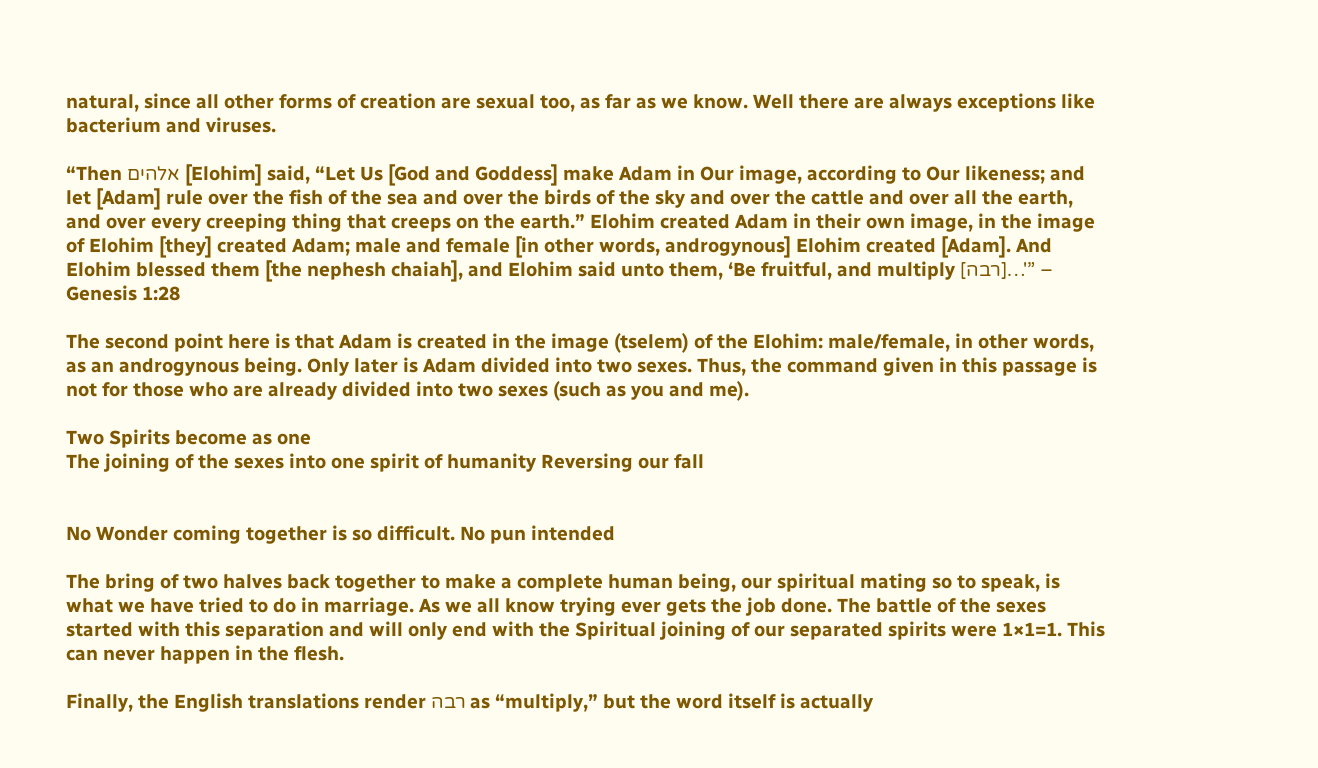natural, since all other forms of creation are sexual too, as far as we know. Well there are always exceptions like bacterium and viruses.

“Then אלהים [Elohim] said, “Let Us [God and Goddess] make Adam in Our image, according to Our likeness; and let [Adam] rule over the fish of the sea and over the birds of the sky and over the cattle and over all the earth, and over every creeping thing that creeps on the earth.” Elohim created Adam in their own image, in the image of Elohim [they] created Adam; male and female [in other words, androgynous] Elohim created [Adam]. And Elohim blessed them [the nephesh chaiah], and Elohim said unto them, ‘Be fruitful, and multiply [רבה]…'” – Genesis 1:28

The second point here is that Adam is created in the image (tselem) of the Elohim: male/female, in other words, as an androgynous being. Only later is Adam divided into two sexes. Thus, the command given in this passage is not for those who are already divided into two sexes (such as you and me).

Two Spirits become as one
The joining of the sexes into one spirit of humanity Reversing our fall


No Wonder coming together is so difficult. No pun intended

The bring of two halves back together to make a complete human being, our spiritual mating so to speak, is what we have tried to do in marriage. As we all know trying ever gets the job done. The battle of the sexes started with this separation and will only end with the Spiritual joining of our separated spirits were 1×1=1. This can never happen in the flesh.

Finally, the English translations render רבה as “multiply,” but the word itself is actually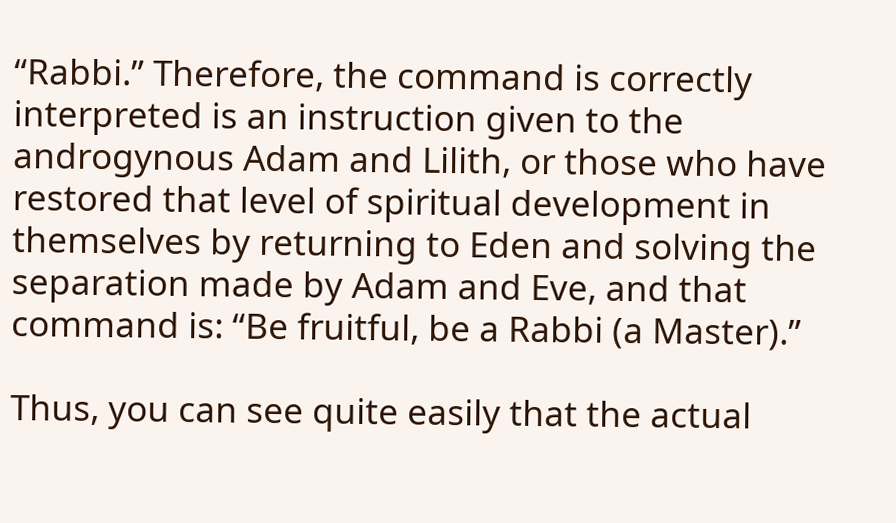“Rabbi.” Therefore, the command is correctly interpreted is an instruction given to the androgynous Adam and Lilith, or those who have restored that level of spiritual development in themselves by returning to Eden and solving the separation made by Adam and Eve, and that command is: “Be fruitful, be a Rabbi (a Master).”

Thus, you can see quite easily that the actual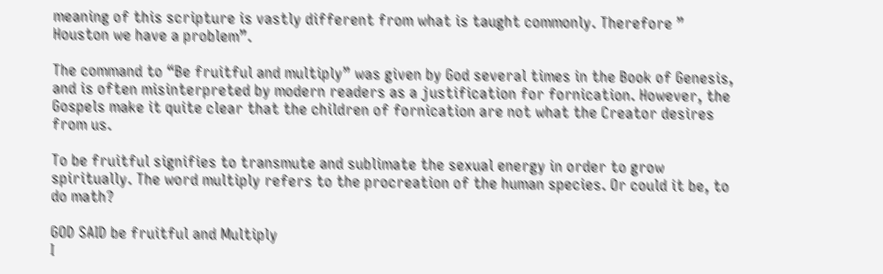meaning of this scripture is vastly different from what is taught commonly. Therefore ” Houston we have a problem”.

The command to “Be fruitful and multiply” was given by God several times in the Book of Genesis, and is often misinterpreted by modern readers as a justification for fornication. However, the Gospels make it quite clear that the children of fornication are not what the Creator desires from us.

To be fruitful signifies to transmute and sublimate the sexual energy in order to grow spiritually. The word multiply refers to the procreation of the human species. Or could it be, to do math?

GOD SAID be fruitful and Multiply
I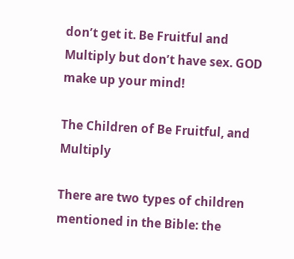don’t get it. Be Fruitful and Multiply but don’t have sex. GOD make up your mind!

The Children of Be Fruitful, and Multiply

There are two types of children mentioned in the Bible: the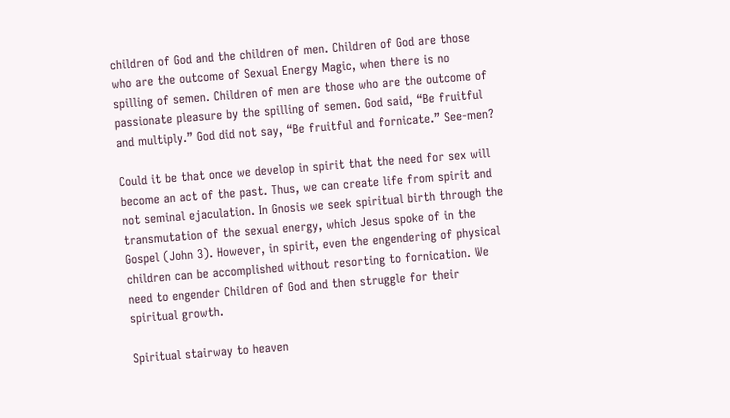children of God and the children of men. Children of God are those who are the outcome of Sexual Energy Magic, when there is no spilling of semen. Children of men are those who are the outcome of passionate pleasure by the spilling of semen. God said, “Be fruitful and multiply.” God did not say, “Be fruitful and fornicate.” See-men?

Could it be that once we develop in spirit that the need for sex will become an act of the past. Thus, we can create life from spirit and not seminal ejaculation. In Gnosis we seek spiritual birth through the transmutation of the sexual energy, which Jesus spoke of in the Gospel (John 3). However, in spirit, even the engendering of physical children can be accomplished without resorting to fornication. We need to engender Children of God and then struggle for their spiritual growth.

Spiritual stairway to heaven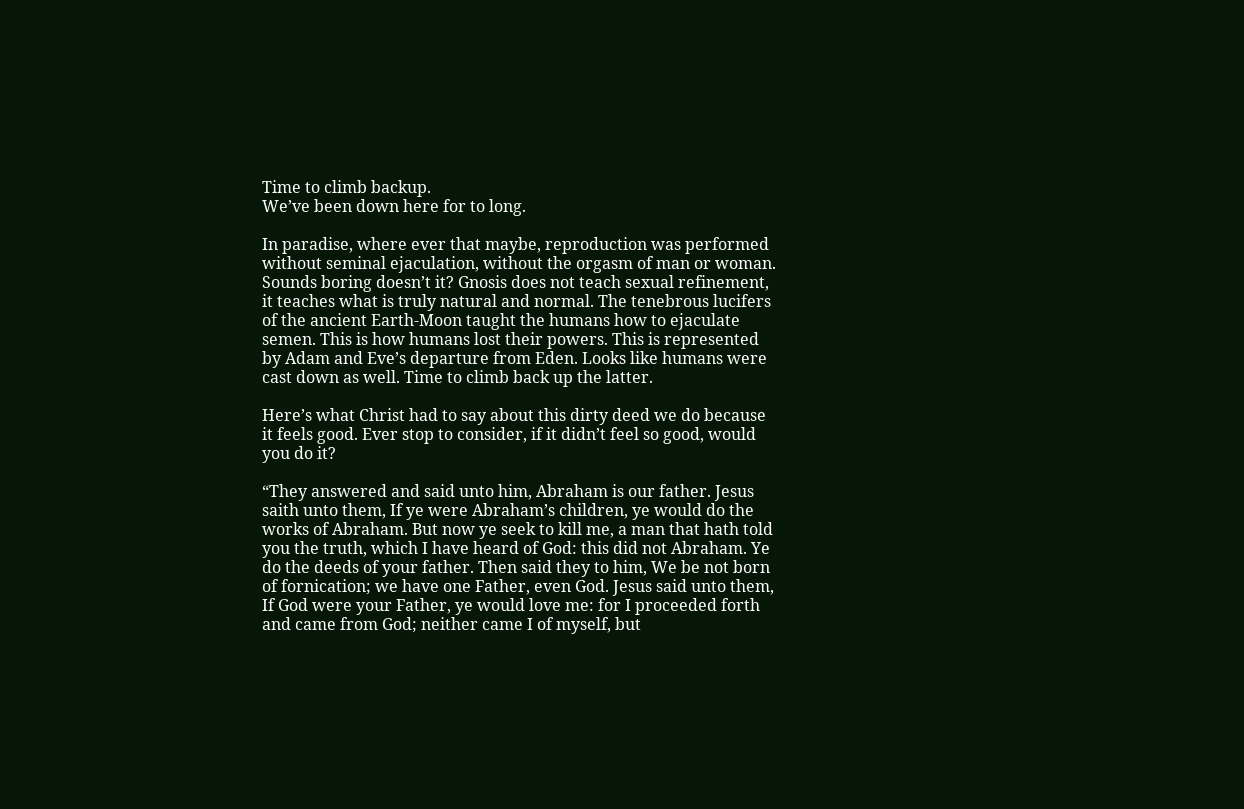Time to climb backup.
We’ve been down here for to long.

In paradise, where ever that maybe, reproduction was performed without seminal ejaculation, without the orgasm of man or woman. Sounds boring doesn’t it? Gnosis does not teach sexual refinement, it teaches what is truly natural and normal. The tenebrous lucifers of the ancient Earth-Moon taught the humans how to ejaculate  semen. This is how humans lost their powers. This is represented by Adam and Eve’s departure from Eden. Looks like humans were cast down as well. Time to climb back up the latter.

Here’s what Christ had to say about this dirty deed we do because it feels good. Ever stop to consider, if it didn’t feel so good, would you do it?

“They answered and said unto him, Abraham is our father. Jesus saith unto them, If ye were Abraham’s children, ye would do the works of Abraham. But now ye seek to kill me, a man that hath told you the truth, which I have heard of God: this did not Abraham. Ye do the deeds of your father. Then said they to him, We be not born of fornication; we have one Father, even God. Jesus said unto them, If God were your Father, ye would love me: for I proceeded forth and came from God; neither came I of myself, but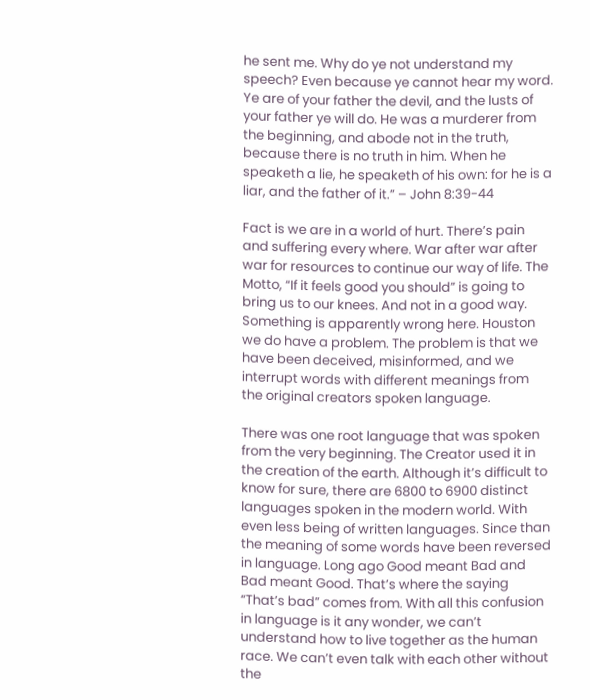he sent me. Why do ye not understand my speech? Even because ye cannot hear my word. Ye are of your father the devil, and the lusts of your father ye will do. He was a murderer from the beginning, and abode not in the truth, because there is no truth in him. When he speaketh a lie, he speaketh of his own: for he is a liar, and the father of it.” – John 8:39-44

Fact is we are in a world of hurt. There’s pain and suffering every where. War after war after war for resources to continue our way of life. The Motto, “If it feels good you should” is going to bring us to our knees. And not in a good way. Something is apparently wrong here. Houston we do have a problem. The problem is that we have been deceived, misinformed, and we interrupt words with different meanings from the original creators spoken language.

There was one root language that was spoken from the very beginning. The Creator used it in the creation of the earth. Although it’s difficult to know for sure, there are 6800 to 6900 distinct languages spoken in the modern world. With even less being of written languages. Since than the meaning of some words have been reversed in language. Long ago Good meant Bad and Bad meant Good. That’s where the saying “That’s bad” comes from. With all this confusion in language is it any wonder, we can’t understand how to live together as the human race. We can’t even talk with each other without the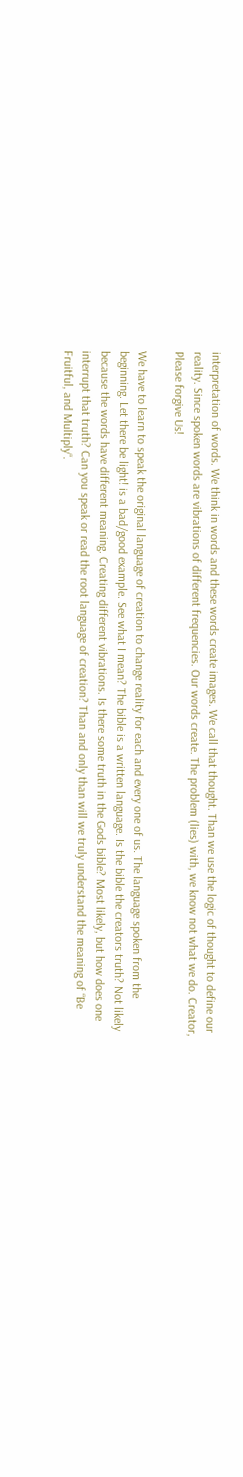interpretation of words. We think in words and these words create images. We call that thought. Than we use the logic of thought to define our reality. Since spoken words are vibrations of different frequencies. Our words create. The problem (lies) with, we know not what we do. Creator, Please forgive Us!

We have to learn to speak the original language of creation to change reality for each and every one of us. The language spoken from the beginning. Let there be light! is a bad/good example. See what I mean? The bible is a written language. Is the bible the creators truth? Not likely because the words have different meaning. Creating different vibrations. Is there some truth in the Gods bible? Most likely, but how does one interrupt that truth? Can you speak or read the root language of creation? Than and only than will we truly understand the meaning of “Be Fruitful, and Multiply“.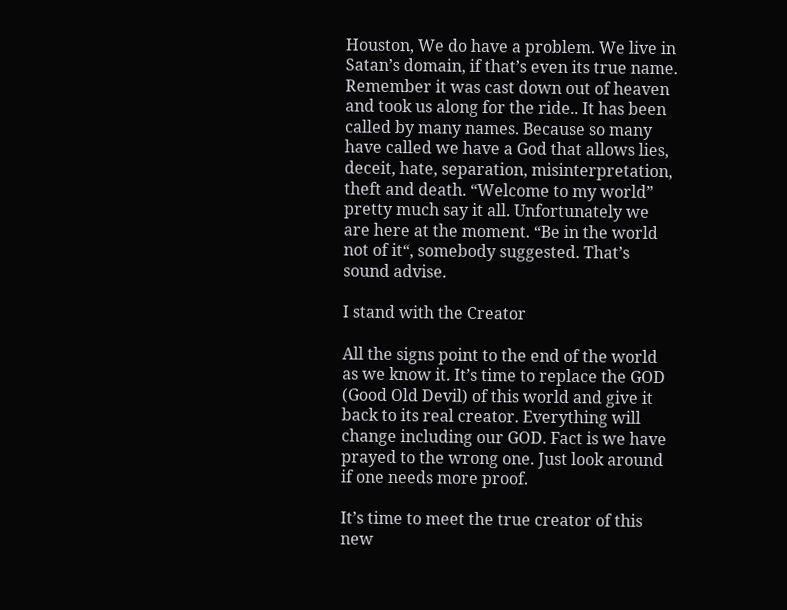Houston, We do have a problem. We live in Satan’s domain, if that’s even its true name. Remember it was cast down out of heaven and took us along for the ride.. It has been called by many names. Because so many have called we have a God that allows lies, deceit, hate, separation, misinterpretation, theft and death. “Welcome to my world” pretty much say it all. Unfortunately we are here at the moment. “Be in the world not of it“, somebody suggested. That’s sound advise.

I stand with the Creator

All the signs point to the end of the world as we know it. It’s time to replace the GOD (Good Old Devil) of this world and give it back to its real creator. Everything will change including our GOD. Fact is we have prayed to the wrong one. Just look around if one needs more proof.

It’s time to meet the true creator of this new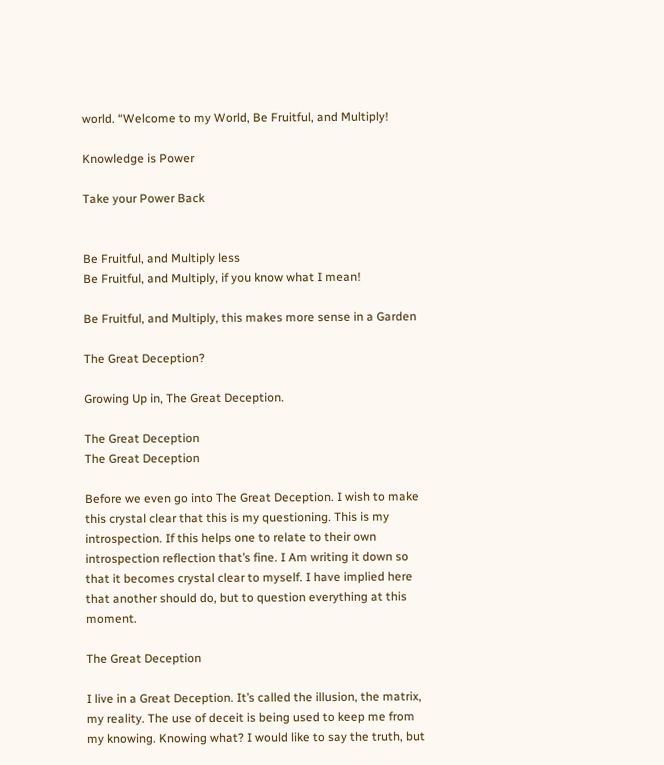world. “Welcome to my World, Be Fruitful, and Multiply!

Knowledge is Power

Take your Power Back


Be Fruitful, and Multiply less
Be Fruitful, and Multiply, if you know what I mean!

Be Fruitful, and Multiply, this makes more sense in a Garden

The Great Deception?

Growing Up in, The Great Deception.

The Great Deception
The Great Deception

Before we even go into The Great Deception. I wish to make this crystal clear that this is my questioning. This is my introspection. If this helps one to relate to their own introspection reflection that’s fine. I Am writing it down so that it becomes crystal clear to myself. I have implied here that another should do, but to question everything at this moment.

The Great Deception

I live in a Great Deception. It’s called the illusion, the matrix, my reality. The use of deceit is being used to keep me from my knowing. Knowing what? I would like to say the truth, but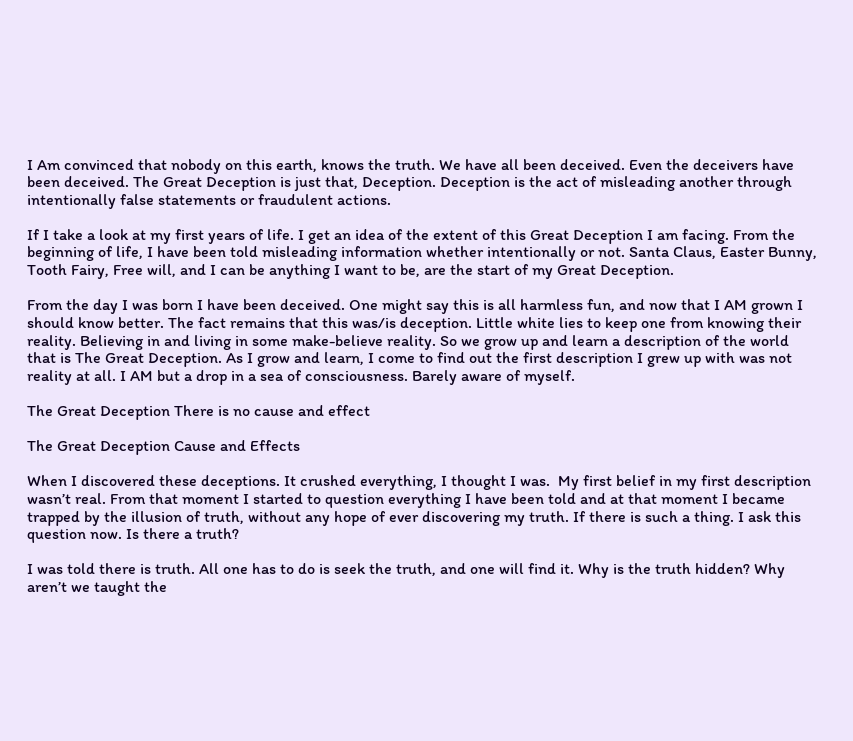I Am convinced that nobody on this earth, knows the truth. We have all been deceived. Even the deceivers have been deceived. The Great Deception is just that, Deception. Deception is the act of misleading another through intentionally false statements or fraudulent actions.

If I take a look at my first years of life. I get an idea of the extent of this Great Deception I am facing. From the beginning of life, I have been told misleading information whether intentionally or not. Santa Claus, Easter Bunny, Tooth Fairy, Free will, and I can be anything I want to be, are the start of my Great Deception.

From the day I was born I have been deceived. One might say this is all harmless fun, and now that I AM grown I should know better. The fact remains that this was/is deception. Little white lies to keep one from knowing their reality. Believing in and living in some make-believe reality. So we grow up and learn a description of the world that is The Great Deception. As I grow and learn, I come to find out the first description I grew up with was not reality at all. I AM but a drop in a sea of consciousness. Barely aware of myself.

The Great Deception There is no cause and effect

The Great Deception Cause and Effects

When I discovered these deceptions. It crushed everything, I thought I was.  My first belief in my first description wasn’t real. From that moment I started to question everything I have been told and at that moment I became trapped by the illusion of truth, without any hope of ever discovering my truth. If there is such a thing. I ask this question now. Is there a truth?

I was told there is truth. All one has to do is seek the truth, and one will find it. Why is the truth hidden? Why aren’t we taught the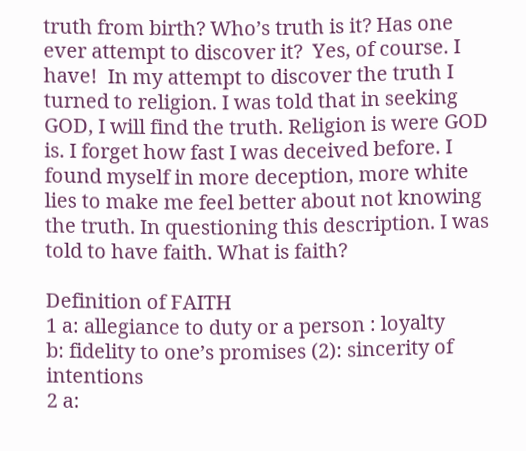truth from birth? Who’s truth is it? Has one ever attempt to discover it?  Yes, of course. I have!  In my attempt to discover the truth I turned to religion. I was told that in seeking GOD, I will find the truth. Religion is were GOD is. I forget how fast I was deceived before. I found myself in more deception, more white lies to make me feel better about not knowing the truth. In questioning this description. I was told to have faith. What is faith?

Definition of FAITH
1 a: allegiance to duty or a person : loyalty
b: fidelity to one’s promises (2): sincerity of intentions
2 a: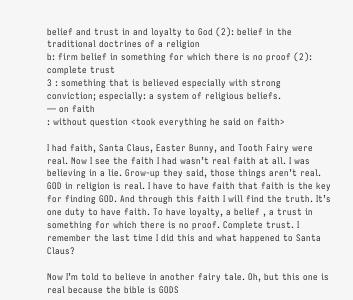belief and trust in and loyalty to God (2): belief in the traditional doctrines of a religion
b: firm belief in something for which there is no proof (2): complete trust
3 : something that is believed especially with strong conviction; especially: a system of religious beliefs.
— on faith
: without question <took everything he said on faith>

I had faith, Santa Claus, Easter Bunny, and Tooth Fairy were real. Now I see the faith I had wasn’t real faith at all. I was believing in a lie. Grow-up they said, those things aren’t real. GOD in religion is real. I have to have faith that faith is the key for finding GOD. And through this faith I will find the truth. It’s one duty to have faith. To have loyalty, a belief , a trust in something for which there is no proof. Complete trust. I remember the last time I did this and what happened to Santa Claus?

Now I’m told to believe in another fairy tale. Oh, but this one is real because the bible is GODS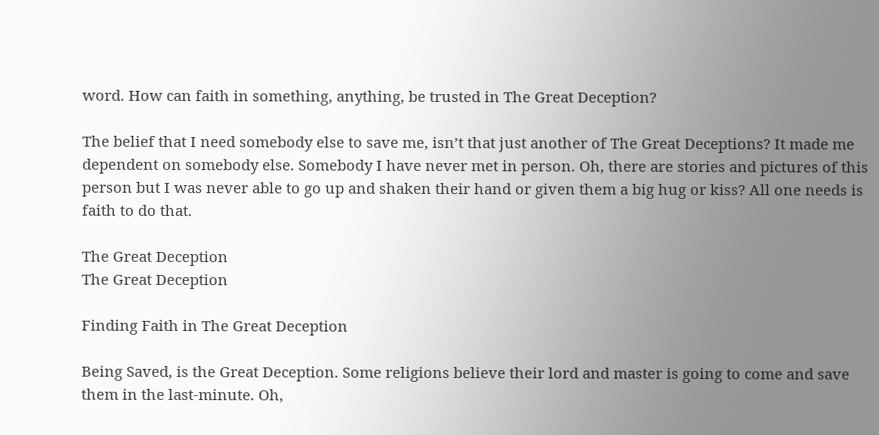word. How can faith in something, anything, be trusted in The Great Deception?

The belief that I need somebody else to save me, isn’t that just another of The Great Deceptions? It made me dependent on somebody else. Somebody I have never met in person. Oh, there are stories and pictures of this person but I was never able to go up and shaken their hand or given them a big hug or kiss? All one needs is faith to do that.

The Great Deception
The Great Deception

Finding Faith in The Great Deception

Being Saved, is the Great Deception. Some religions believe their lord and master is going to come and save them in the last-minute. Oh,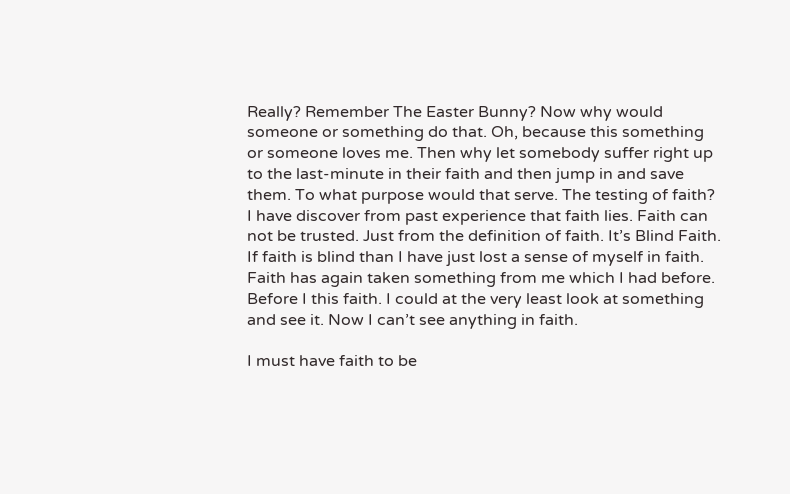Really? Remember The Easter Bunny? Now why would someone or something do that. Oh, because this something or someone loves me. Then why let somebody suffer right up to the last-minute in their faith and then jump in and save them. To what purpose would that serve. The testing of faith? I have discover from past experience that faith lies. Faith can not be trusted. Just from the definition of faith. It’s Blind Faith. If faith is blind than I have just lost a sense of myself in faith. Faith has again taken something from me which I had before. Before I this faith. I could at the very least look at something and see it. Now I can’t see anything in faith.

I must have faith to be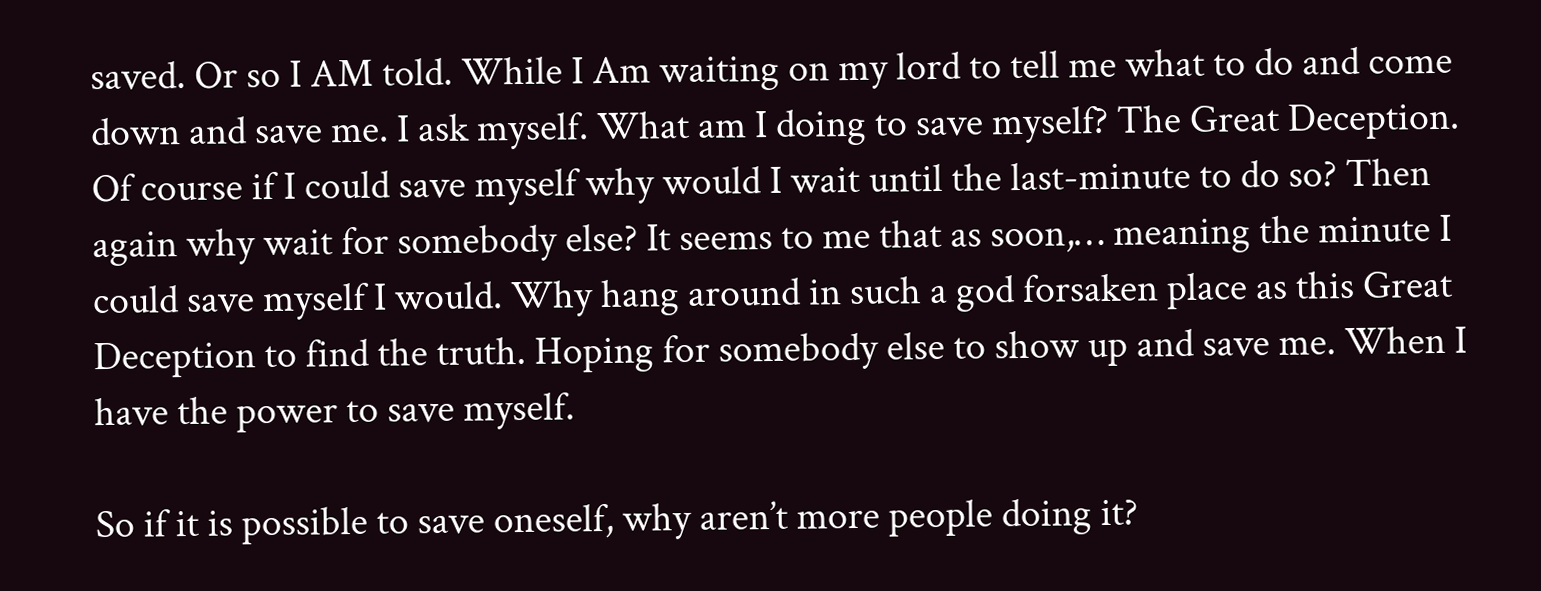saved. Or so I AM told. While I Am waiting on my lord to tell me what to do and come down and save me. I ask myself. What am I doing to save myself? The Great Deception. Of course if I could save myself why would I wait until the last-minute to do so? Then again why wait for somebody else? It seems to me that as soon,… meaning the minute I could save myself I would. Why hang around in such a god forsaken place as this Great Deception to find the truth. Hoping for somebody else to show up and save me. When I have the power to save myself.

So if it is possible to save oneself, why aren’t more people doing it?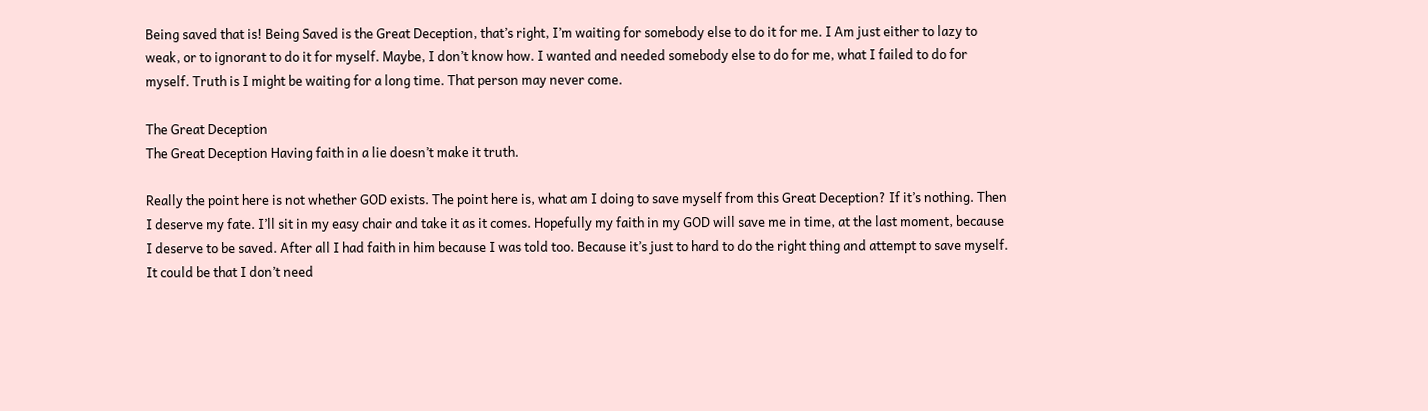Being saved that is! Being Saved is the Great Deception, that’s right, I’m waiting for somebody else to do it for me. I Am just either to lazy to weak, or to ignorant to do it for myself. Maybe, I don’t know how. I wanted and needed somebody else to do for me, what I failed to do for myself. Truth is I might be waiting for a long time. That person may never come.

The Great Deception
The Great Deception Having faith in a lie doesn’t make it truth.

Really the point here is not whether GOD exists. The point here is, what am I doing to save myself from this Great Deception? If it’s nothing. Then I deserve my fate. I’ll sit in my easy chair and take it as it comes. Hopefully my faith in my GOD will save me in time, at the last moment, because I deserve to be saved. After all I had faith in him because I was told too. Because it’s just to hard to do the right thing and attempt to save myself. It could be that I don’t need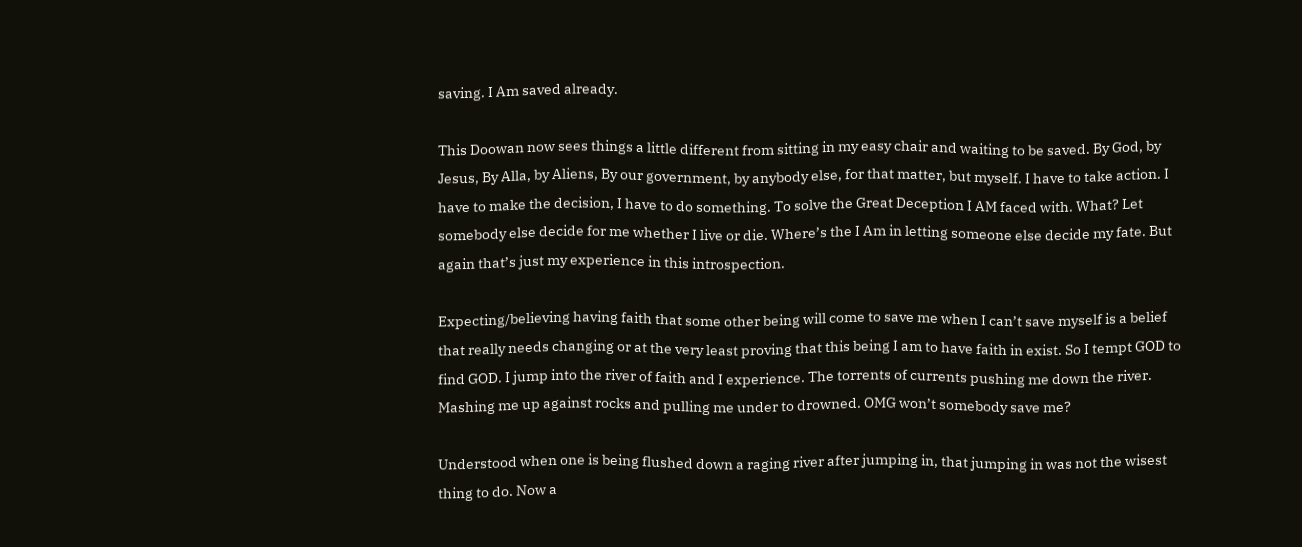saving. I Am saved already.

This Doowan now sees things a little different from sitting in my easy chair and waiting to be saved. By God, by Jesus, By Alla, by Aliens, By our government, by anybody else, for that matter, but myself. I have to take action. I have to make the decision, I have to do something. To solve the Great Deception I AM faced with. What? Let somebody else decide for me whether I live or die. Where’s the I Am in letting someone else decide my fate. But again that’s just my experience in this introspection.

Expecting/believing having faith that some other being will come to save me when I can’t save myself is a belief that really needs changing or at the very least proving that this being I am to have faith in exist. So I tempt GOD to find GOD. I jump into the river of faith and I experience. The torrents of currents pushing me down the river. Mashing me up against rocks and pulling me under to drowned. OMG won’t somebody save me?

Understood when one is being flushed down a raging river after jumping in, that jumping in was not the wisest thing to do. Now a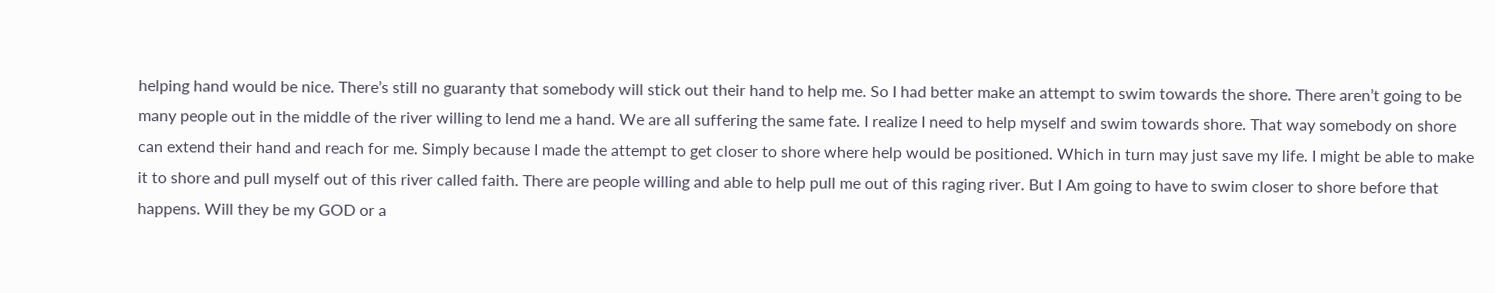helping hand would be nice. There’s still no guaranty that somebody will stick out their hand to help me. So I had better make an attempt to swim towards the shore. There aren’t going to be many people out in the middle of the river willing to lend me a hand. We are all suffering the same fate. I realize I need to help myself and swim towards shore. That way somebody on shore can extend their hand and reach for me. Simply because I made the attempt to get closer to shore where help would be positioned. Which in turn may just save my life. I might be able to make it to shore and pull myself out of this river called faith. There are people willing and able to help pull me out of this raging river. But I Am going to have to swim closer to shore before that happens. Will they be my GOD or a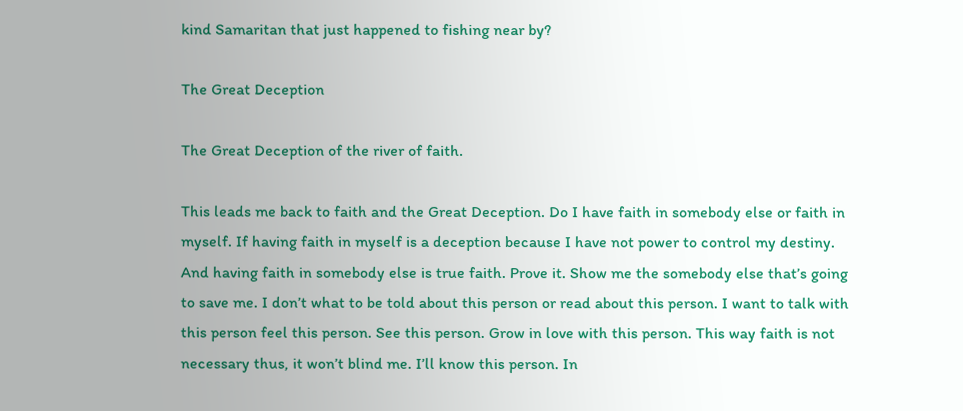kind Samaritan that just happened to fishing near by?

The Great Deception

The Great Deception of the river of faith.

This leads me back to faith and the Great Deception. Do I have faith in somebody else or faith in myself. If having faith in myself is a deception because I have not power to control my destiny.  And having faith in somebody else is true faith. Prove it. Show me the somebody else that’s going to save me. I don’t what to be told about this person or read about this person. I want to talk with this person feel this person. See this person. Grow in love with this person. This way faith is not necessary thus, it won’t blind me. I’ll know this person. In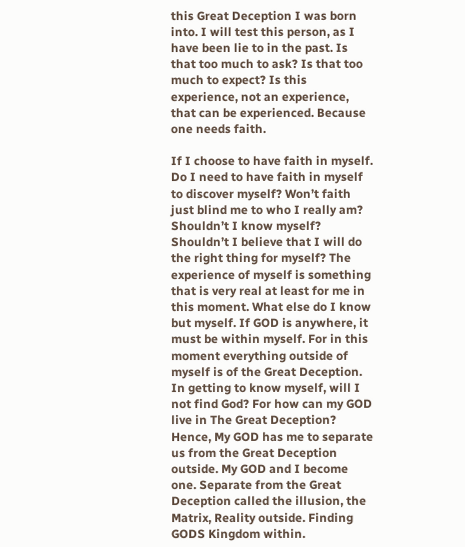this Great Deception I was born into. I will test this person, as I have been lie to in the past. Is that too much to ask? Is that too much to expect? Is this experience, not an experience, that can be experienced. Because one needs faith.

If I choose to have faith in myself. Do I need to have faith in myself to discover myself? Won’t faith just blind me to who I really am? Shouldn’t I know myself? Shouldn’t I believe that I will do the right thing for myself? The experience of myself is something that is very real at least for me in this moment. What else do I know but myself. If GOD is anywhere, it must be within myself. For in this moment everything outside of myself is of the Great Deception. In getting to know myself, will I not find God? For how can my GOD live in The Great Deception? Hence, My GOD has me to separate us from the Great Deception outside. My GOD and I become one. Separate from the Great Deception called the illusion, the Matrix, Reality outside. Finding GODS Kingdom within.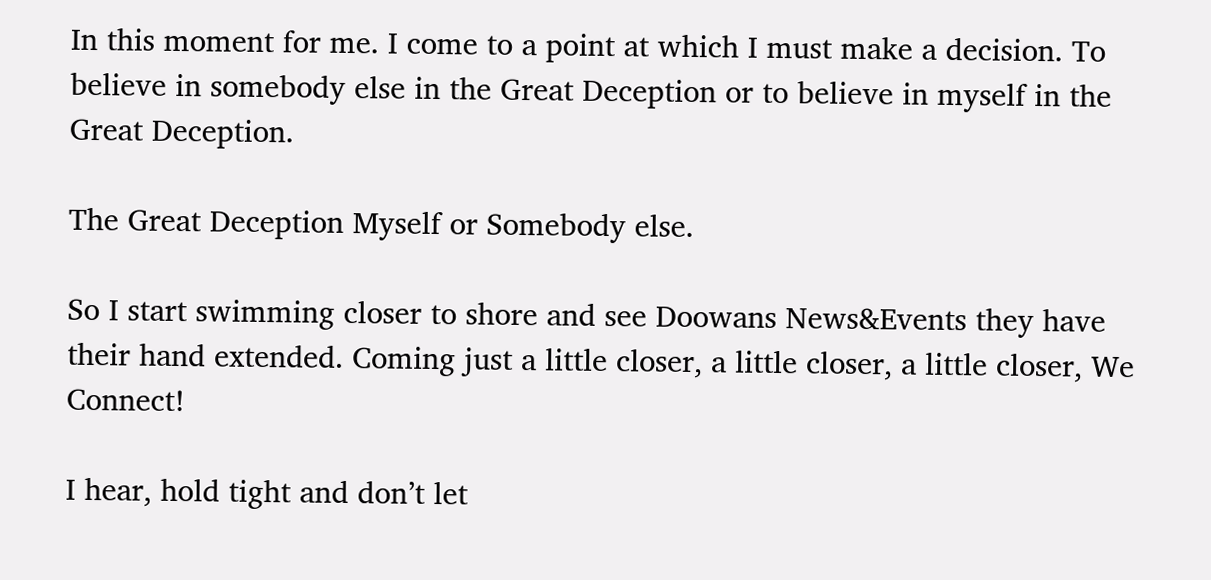In this moment for me. I come to a point at which I must make a decision. To believe in somebody else in the Great Deception or to believe in myself in the Great Deception.

The Great Deception Myself or Somebody else.

So I start swimming closer to shore and see Doowans News&Events they have their hand extended. Coming just a little closer, a little closer, a little closer, We Connect!

I hear, hold tight and don’t let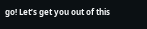go! Let’s get you out of this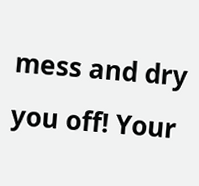mess and dry you off! Your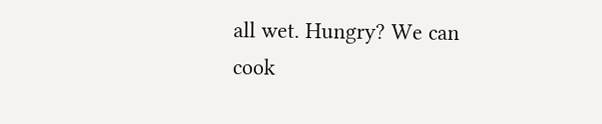all wet. Hungry? We can cook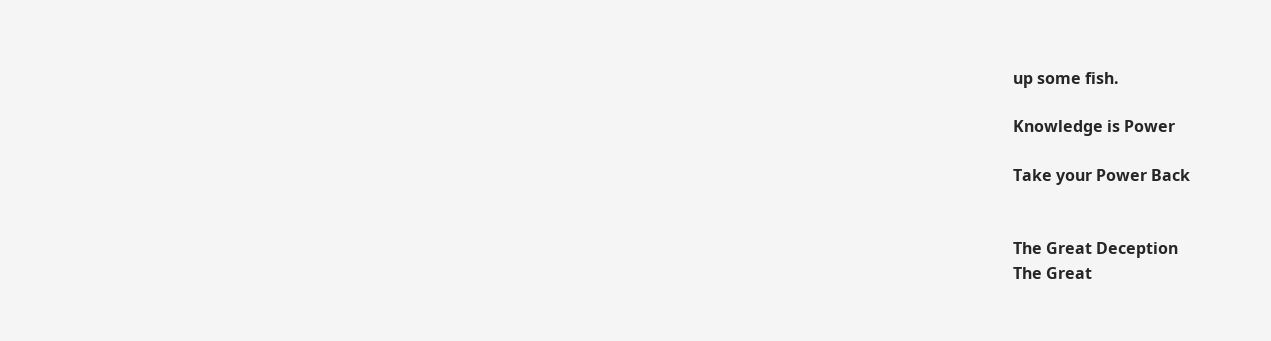up some fish.

Knowledge is Power

Take your Power Back


The Great Deception
The Great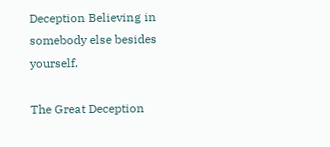Deception Believing in somebody else besides yourself.

The Great Deception